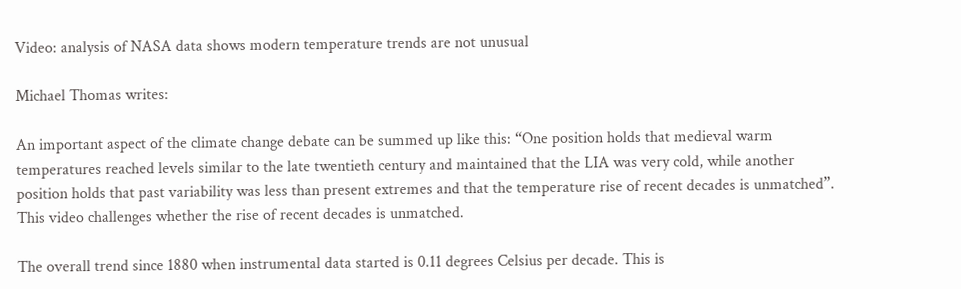Video: analysis of NASA data shows modern temperature trends are not unusual

Michael Thomas writes:

An important aspect of the climate change debate can be summed up like this: “One position holds that medieval warm temperatures reached levels similar to the late twentieth century and maintained that the LIA was very cold, while another position holds that past variability was less than present extremes and that the temperature rise of recent decades is unmatched”. This video challenges whether the rise of recent decades is unmatched.

The overall trend since 1880 when instrumental data started is 0.11 degrees Celsius per decade. This is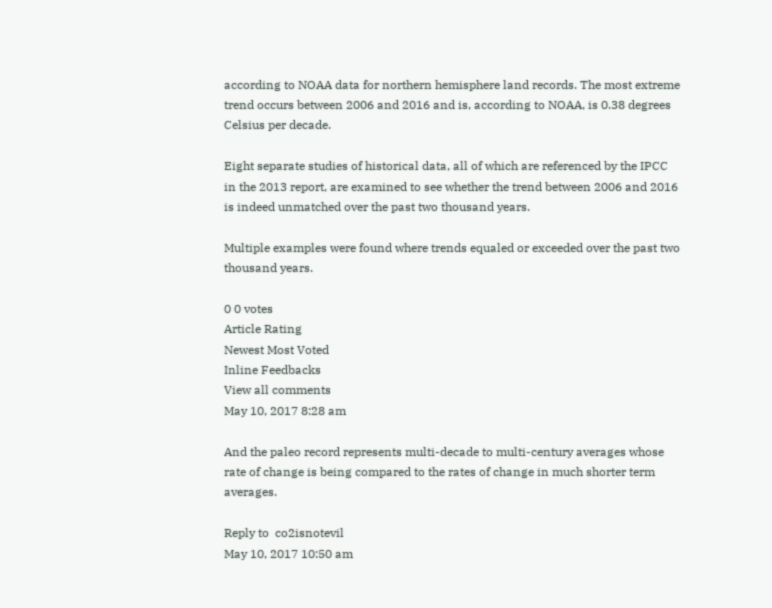according to NOAA data for northern hemisphere land records. The most extreme trend occurs between 2006 and 2016 and is, according to NOAA, is 0.38 degrees Celsius per decade.

Eight separate studies of historical data, all of which are referenced by the IPCC in the 2013 report, are examined to see whether the trend between 2006 and 2016 is indeed unmatched over the past two thousand years.

Multiple examples were found where trends equaled or exceeded over the past two thousand years.

0 0 votes
Article Rating
Newest Most Voted
Inline Feedbacks
View all comments
May 10, 2017 8:28 am

And the paleo record represents multi-decade to multi-century averages whose rate of change is being compared to the rates of change in much shorter term averages.

Reply to  co2isnotevil
May 10, 2017 10:50 am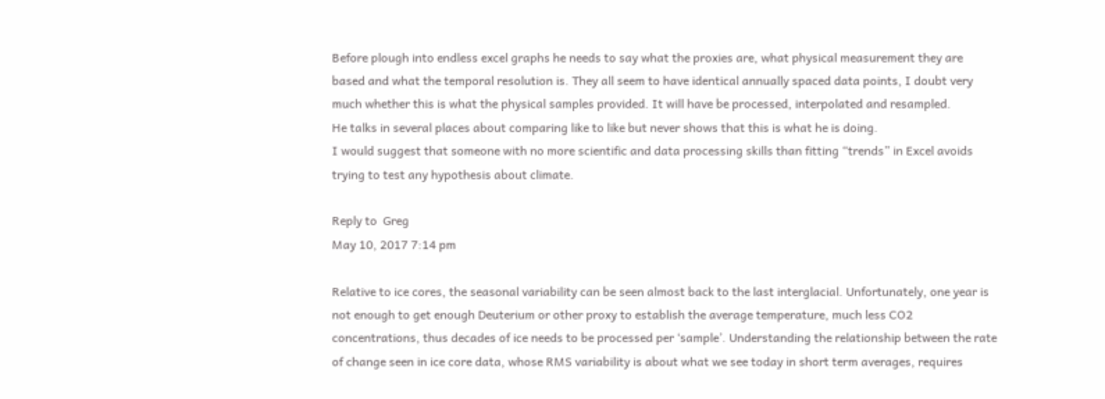Before plough into endless excel graphs he needs to say what the proxies are, what physical measurement they are based and what the temporal resolution is. They all seem to have identical annually spaced data points, I doubt very much whether this is what the physical samples provided. It will have be processed, interpolated and resampled.
He talks in several places about comparing like to like but never shows that this is what he is doing.
I would suggest that someone with no more scientific and data processing skills than fitting “trends” in Excel avoids trying to test any hypothesis about climate.

Reply to  Greg
May 10, 2017 7:14 pm

Relative to ice cores, the seasonal variability can be seen almost back to the last interglacial. Unfortunately, one year is not enough to get enough Deuterium or other proxy to establish the average temperature, much less CO2 concentrations, thus decades of ice needs to be processed per ‘sample’. Understanding the relationship between the rate of change seen in ice core data, whose RMS variability is about what we see today in short term averages, requires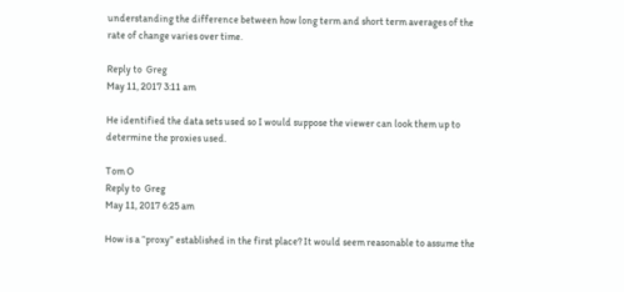understanding the difference between how long term and short term averages of the rate of change varies over time.

Reply to  Greg
May 11, 2017 3:11 am

He identified the data sets used so I would suppose the viewer can look them up to determine the proxies used.

Tom O
Reply to  Greg
May 11, 2017 6:25 am

How is a “proxy” established in the first place? It would seem reasonable to assume the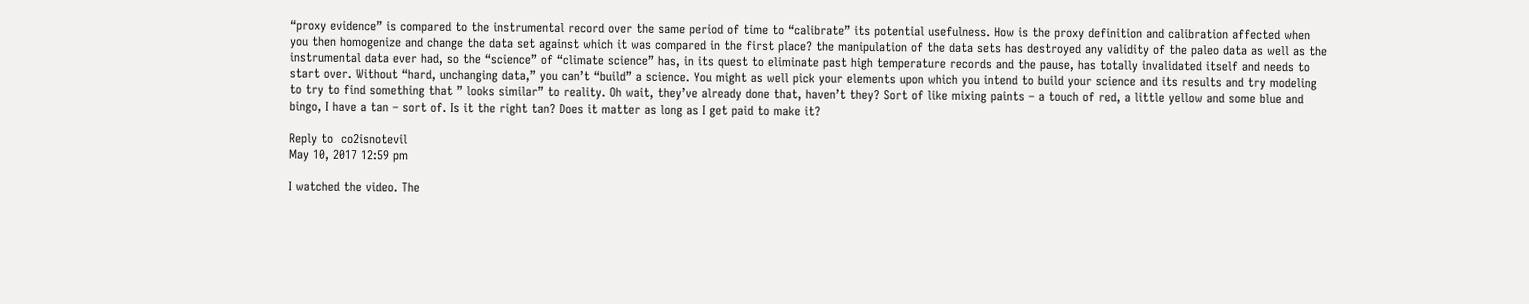“proxy evidence” is compared to the instrumental record over the same period of time to “calibrate” its potential usefulness. How is the proxy definition and calibration affected when you then homogenize and change the data set against which it was compared in the first place? the manipulation of the data sets has destroyed any validity of the paleo data as well as the instrumental data ever had, so the “science” of “climate science” has, in its quest to eliminate past high temperature records and the pause, has totally invalidated itself and needs to start over. Without “hard, unchanging data,” you can’t “build” a science. You might as well pick your elements upon which you intend to build your science and its results and try modeling to try to find something that ” looks similar” to reality. Oh wait, they’ve already done that, haven’t they? Sort of like mixing paints – a touch of red, a little yellow and some blue and bingo, I have a tan – sort of. Is it the right tan? Does it matter as long as I get paid to make it?

Reply to  co2isnotevil
May 10, 2017 12:59 pm

I watched the video. The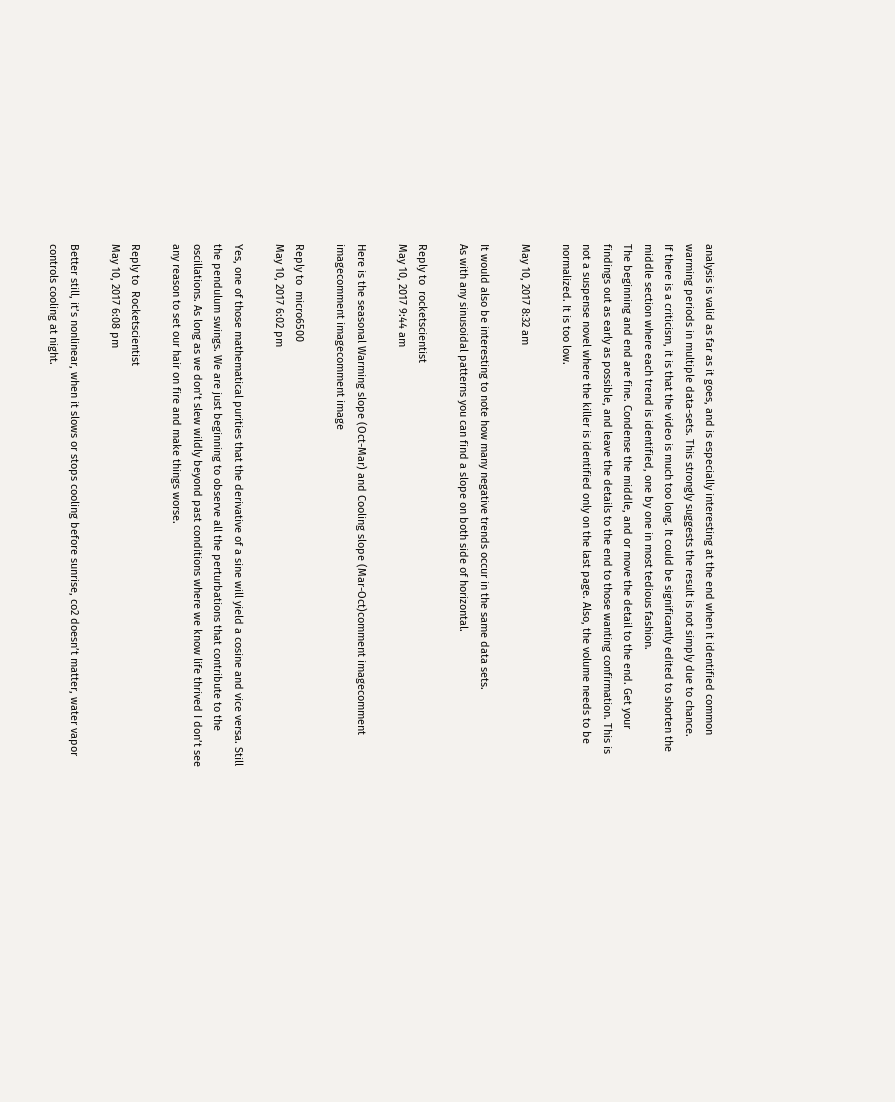analysis is valid as far as it goes, and is especially interesting at the end when it identified common warming periods in multiple data-sets. This strongly suggests the result is not simply due to chance.
If there is a criticism, it is that the video is much too long. It could be significantly edited to shorten the middle section where each trend is identified, one by one in most tedious fashion.
The beginning and end are fine. Condense the middle, and or move the detail to the end. Get your findings out as early as possible, and leave the details to the end to those wanting confirmation. This is not a suspense novel where the killer is identified only on the last page. Also, the volume needs to be normalized. It is too low.

May 10, 2017 8:32 am

It would also be interesting to note how many negative trends occur in the same data sets.
As with any sinusoidal patterns you can find a slope on both side of horizontal.

Reply to  rocketscientist
May 10, 2017 9:44 am

Here is the seasonal Warming slope (Oct-Mar) and Cooling slope (Mar-Oct)comment imagecomment imagecomment imagecomment image

Reply to  micro6500
May 10, 2017 6:02 pm

Yes, one of those mathematical purities that the derivative of a sine will yield a cosine and vice versa. Still the pendulum swings. We are just beginning to observe all the perturbations that contribute to the oscillations. As long as we don’t slew wildly beyond past conditions where we know life thrived I don’t see any reason to set our hair on fire and make things worse.

Reply to  Rocketscientist
May 10, 2017 6:08 pm

Better still, it’s nonlinear, when it slows or stops cooling before sunrise, co2 doesn’t matter, water vapor controls cooling at night.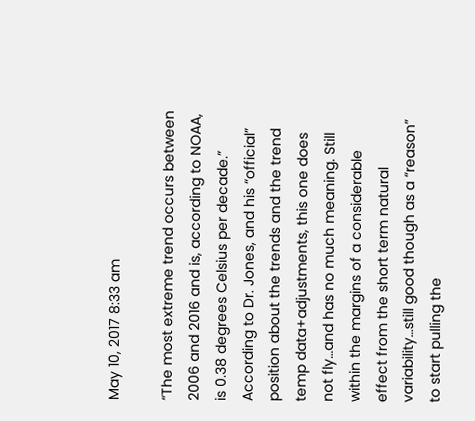May 10, 2017 8:33 am

“The most extreme trend occurs between 2006 and 2016 and is, according to NOAA, is 0.38 degrees Celsius per decade.”
According to Dr. Jones, and his “official” position about the trends and the trend temp data+adjustments, this one does not fly…and has no much meaning. Still within the margins of a considerable effect from the short term natural variability…still good though as a “reason” to start pulling the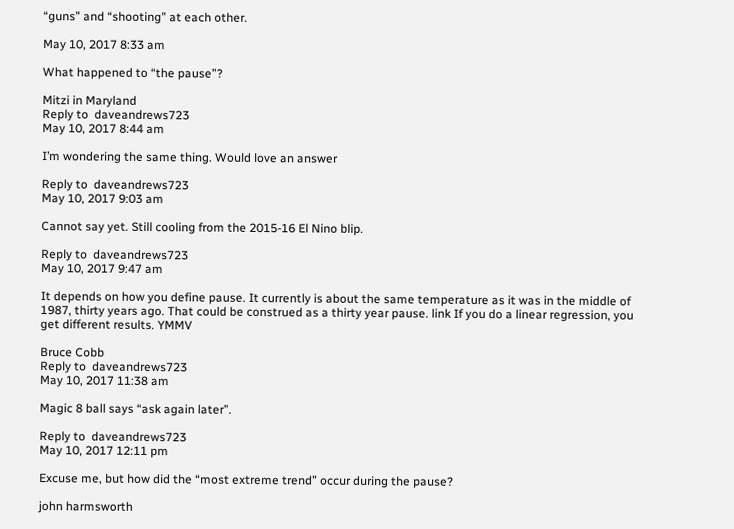“guns” and “shooting” at each other.

May 10, 2017 8:33 am

What happened to “the pause”?

Mitzi in Maryland
Reply to  daveandrews723
May 10, 2017 8:44 am

I’m wondering the same thing. Would love an answer

Reply to  daveandrews723
May 10, 2017 9:03 am

Cannot say yet. Still cooling from the 2015-16 El Nino blip.

Reply to  daveandrews723
May 10, 2017 9:47 am

It depends on how you define pause. It currently is about the same temperature as it was in the middle of 1987, thirty years ago. That could be construed as a thirty year pause. link If you do a linear regression, you get different results. YMMV

Bruce Cobb
Reply to  daveandrews723
May 10, 2017 11:38 am

Magic 8 ball says “ask again later”.

Reply to  daveandrews723
May 10, 2017 12:11 pm

Excuse me, but how did the “most extreme trend” occur during the pause?

john harmsworth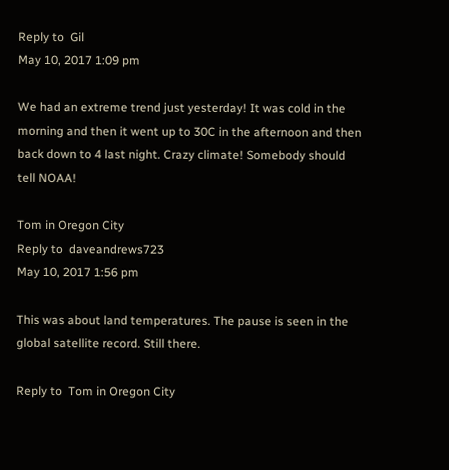Reply to  Gil
May 10, 2017 1:09 pm

We had an extreme trend just yesterday! It was cold in the morning and then it went up to 30C in the afternoon and then back down to 4 last night. Crazy climate! Somebody should tell NOAA!

Tom in Oregon City
Reply to  daveandrews723
May 10, 2017 1:56 pm

This was about land temperatures. The pause is seen in the global satellite record. Still there.

Reply to  Tom in Oregon City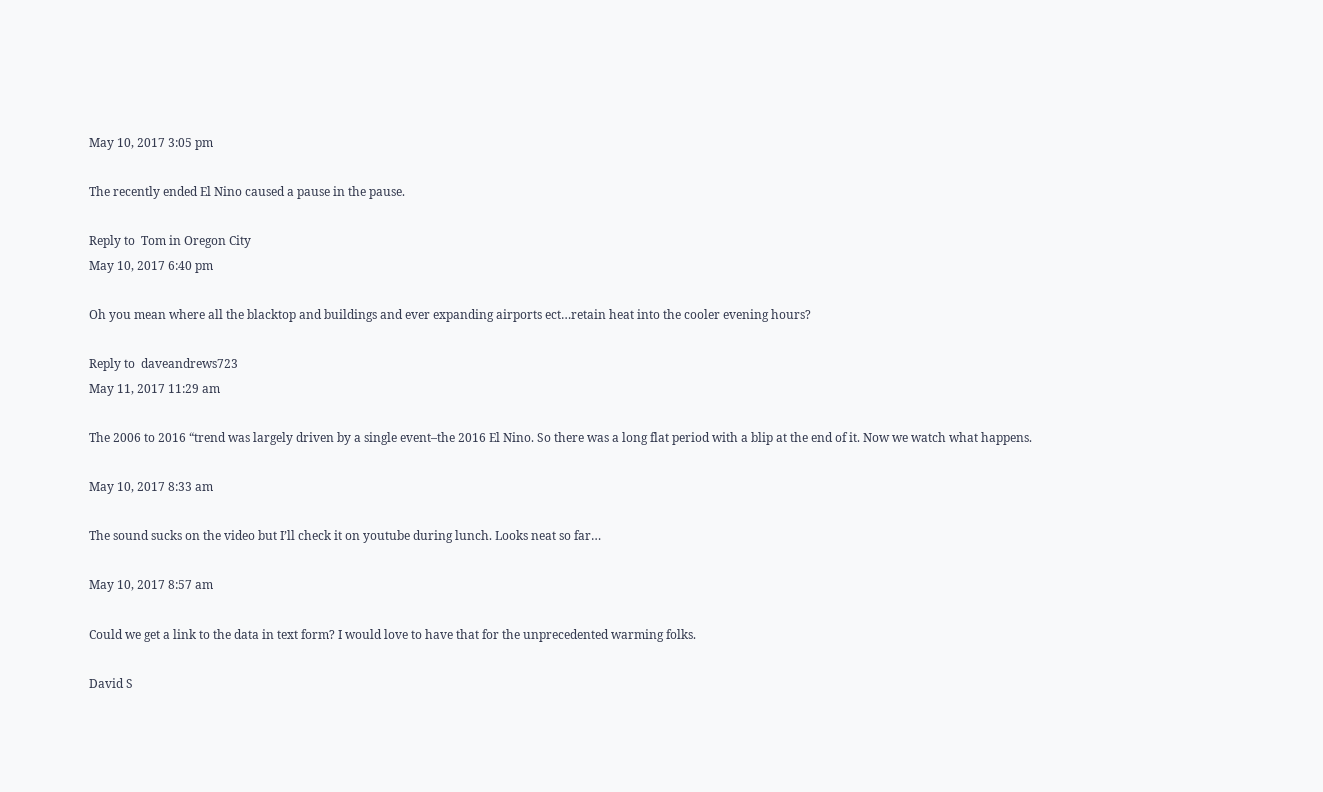May 10, 2017 3:05 pm

The recently ended El Nino caused a pause in the pause.

Reply to  Tom in Oregon City
May 10, 2017 6:40 pm

Oh you mean where all the blacktop and buildings and ever expanding airports ect…retain heat into the cooler evening hours?

Reply to  daveandrews723
May 11, 2017 11:29 am

The 2006 to 2016 “trend was largely driven by a single event–the 2016 El Nino. So there was a long flat period with a blip at the end of it. Now we watch what happens.

May 10, 2017 8:33 am

The sound sucks on the video but I’ll check it on youtube during lunch. Looks neat so far…

May 10, 2017 8:57 am

Could we get a link to the data in text form? I would love to have that for the unprecedented warming folks.

David S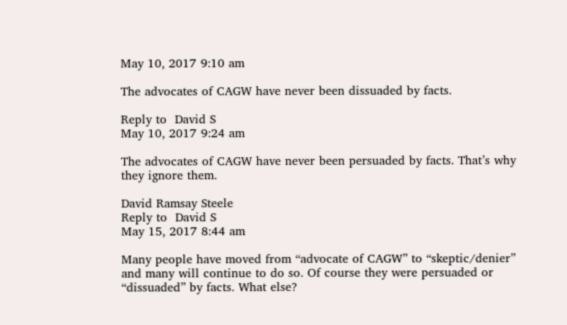May 10, 2017 9:10 am

The advocates of CAGW have never been dissuaded by facts.

Reply to  David S
May 10, 2017 9:24 am

The advocates of CAGW have never been persuaded by facts. That’s why they ignore them.

David Ramsay Steele
Reply to  David S
May 15, 2017 8:44 am

Many people have moved from “advocate of CAGW” to “skeptic/denier” and many will continue to do so. Of course they were persuaded or “dissuaded” by facts. What else?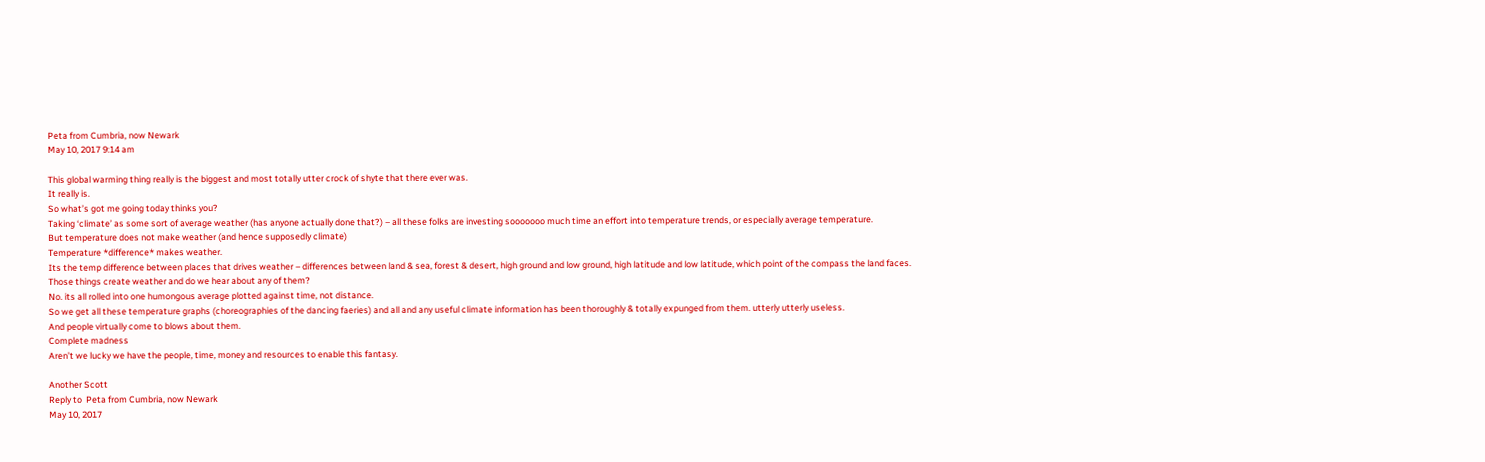Peta from Cumbria, now Newark
May 10, 2017 9:14 am

This global warming thing really is the biggest and most totally utter crock of shyte that there ever was.
It really is.
So what’s got me going today thinks you?
Taking ‘climate’ as some sort of average weather (has anyone actually done that?) – all these folks are investing sooooooo much time an effort into temperature trends, or especially average temperature.
But temperature does not make weather (and hence supposedly climate)
Temperature *difference* makes weather.
Its the temp difference between places that drives weather – differences between land & sea, forest & desert, high ground and low ground, high latitude and low latitude, which point of the compass the land faces.
Those things create weather and do we hear about any of them?
No. its all rolled into one humongous average plotted against time, not distance.
So we get all these temperature graphs (choreographies of the dancing faeries) and all and any useful climate information has been thoroughly & totally expunged from them. utterly utterly useless.
And people virtually come to blows about them.
Complete madness
Aren’t we lucky we have the people, time, money and resources to enable this fantasy.

Another Scott
Reply to  Peta from Cumbria, now Newark
May 10, 2017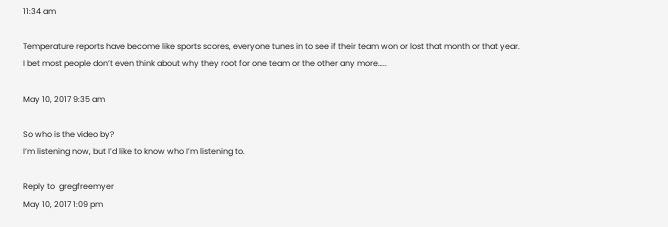11:34 am

Temperature reports have become like sports scores, everyone tunes in to see if their team won or lost that month or that year. I bet most people don’t even think about why they root for one team or the other any more…..

May 10, 2017 9:35 am

So who is the video by?
I’m listening now, but I’d like to know who I’m listening to.

Reply to  gregfreemyer
May 10, 2017 1:09 pm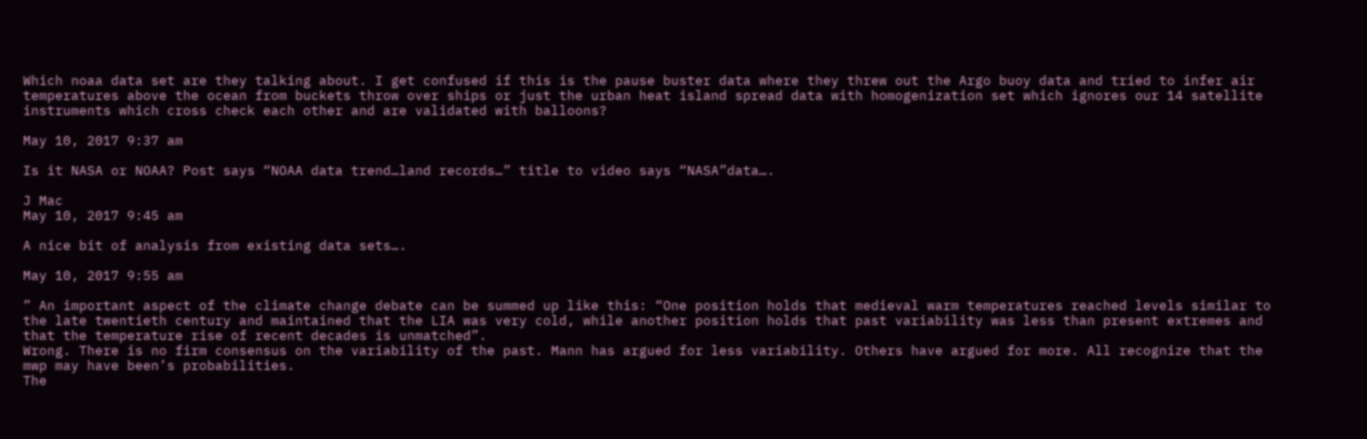Which noaa data set are they talking about. I get confused if this is the pause buster data where they threw out the Argo buoy data and tried to infer air temperatures above the ocean from buckets throw over ships or just the urban heat island spread data with homogenization set which ignores our 14 satellite instruments which cross check each other and are validated with balloons?

May 10, 2017 9:37 am

Is it NASA or NOAA? Post says “NOAA data trend…land records…” title to video says “NASA”data….

J Mac
May 10, 2017 9:45 am

A nice bit of analysis from existing data sets….

May 10, 2017 9:55 am

” An important aspect of the climate change debate can be summed up like this: “One position holds that medieval warm temperatures reached levels similar to the late twentieth century and maintained that the LIA was very cold, while another position holds that past variability was less than present extremes and that the temperature rise of recent decades is unmatched”.
Wrong. There is no firm consensus on the variability of the past. Mann has argued for less variability. Others have argued for more. All recognize that the mwp may have been’s probabilities.
The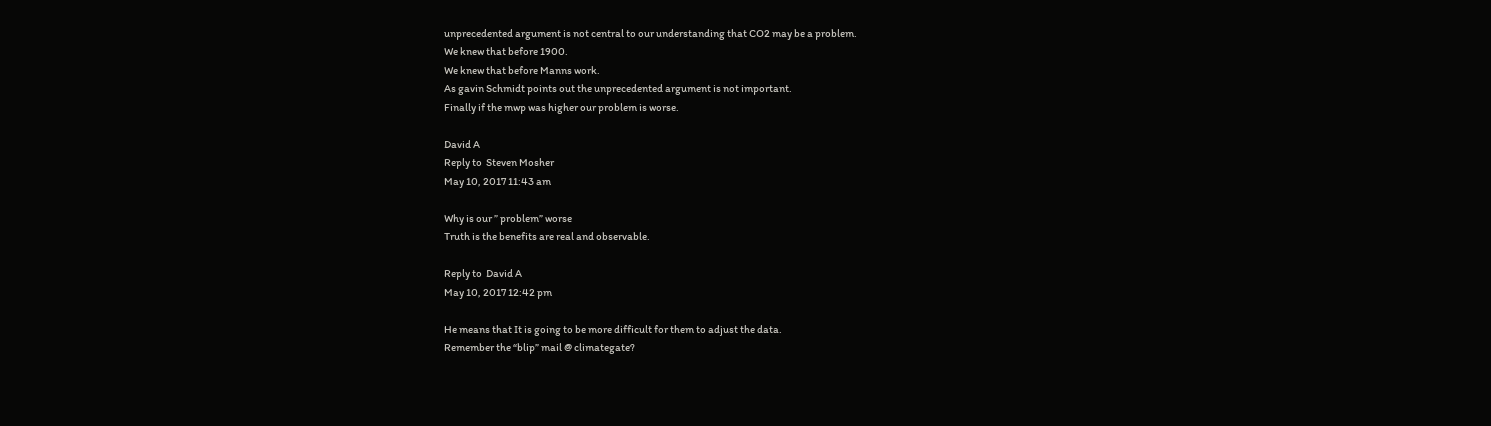unprecedented argument is not central to our understanding that CO2 may be a problem.
We knew that before 1900.
We knew that before Manns work.
As gavin Schmidt points out the unprecedented argument is not important.
Finally if the mwp was higher our problem is worse.

David A
Reply to  Steven Mosher
May 10, 2017 11:43 am

Why is our ” problem” worse
Truth is the benefits are real and observable.

Reply to  David A
May 10, 2017 12:42 pm

He means that It is going to be more difficult for them to adjust the data.
Remember the “blip” mail @ climategate?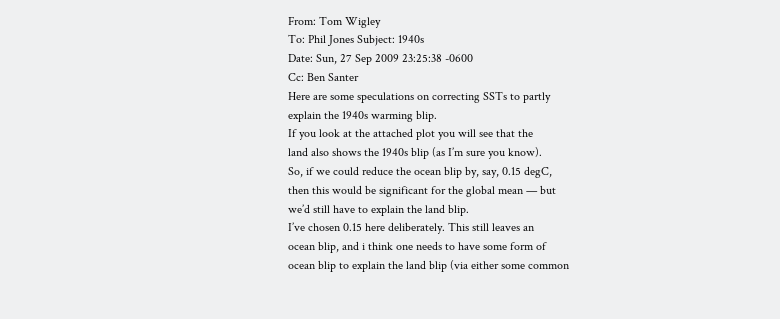From: Tom Wigley
To: Phil Jones Subject: 1940s
Date: Sun, 27 Sep 2009 23:25:38 -0600
Cc: Ben Santer
Here are some speculations on correcting SSTs to partly
explain the 1940s warming blip.
If you look at the attached plot you will see that the
land also shows the 1940s blip (as I’m sure you know).
So, if we could reduce the ocean blip by, say, 0.15 degC,
then this would be significant for the global mean — but
we’d still have to explain the land blip.
I’ve chosen 0.15 here deliberately. This still leaves an
ocean blip, and i think one needs to have some form of
ocean blip to explain the land blip (via either some common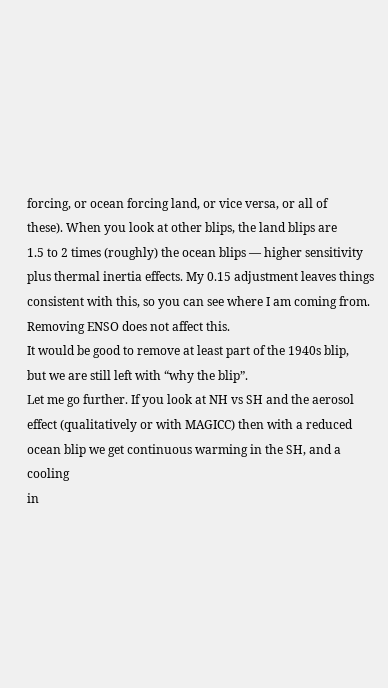forcing, or ocean forcing land, or vice versa, or all of
these). When you look at other blips, the land blips are
1.5 to 2 times (roughly) the ocean blips — higher sensitivity
plus thermal inertia effects. My 0.15 adjustment leaves things
consistent with this, so you can see where I am coming from.
Removing ENSO does not affect this.
It would be good to remove at least part of the 1940s blip,
but we are still left with “why the blip”.
Let me go further. If you look at NH vs SH and the aerosol
effect (qualitatively or with MAGICC) then with a reduced
ocean blip we get continuous warming in the SH, and a cooling
in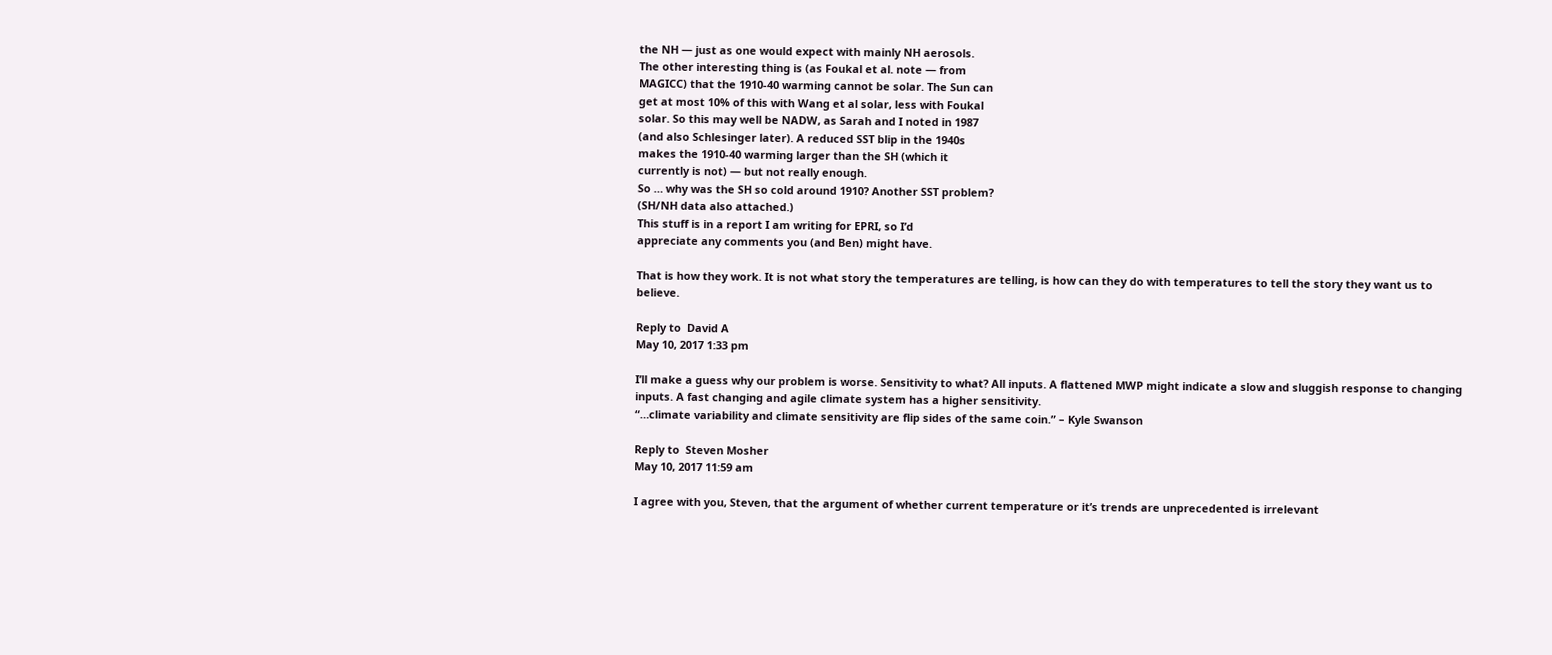the NH — just as one would expect with mainly NH aerosols.
The other interesting thing is (as Foukal et al. note — from
MAGICC) that the 1910-40 warming cannot be solar. The Sun can
get at most 10% of this with Wang et al solar, less with Foukal
solar. So this may well be NADW, as Sarah and I noted in 1987
(and also Schlesinger later). A reduced SST blip in the 1940s
makes the 1910-40 warming larger than the SH (which it
currently is not) — but not really enough.
So … why was the SH so cold around 1910? Another SST problem?
(SH/NH data also attached.)
This stuff is in a report I am writing for EPRI, so I’d
appreciate any comments you (and Ben) might have.

That is how they work. It is not what story the temperatures are telling, is how can they do with temperatures to tell the story they want us to believe.

Reply to  David A
May 10, 2017 1:33 pm

I’ll make a guess why our problem is worse. Sensitivity to what? All inputs. A flattened MWP might indicate a slow and sluggish response to changing inputs. A fast changing and agile climate system has a higher sensitivity.
“…climate variability and climate sensitivity are flip sides of the same coin.” – Kyle Swanson

Reply to  Steven Mosher
May 10, 2017 11:59 am

I agree with you, Steven, that the argument of whether current temperature or it’s trends are unprecedented is irrelevant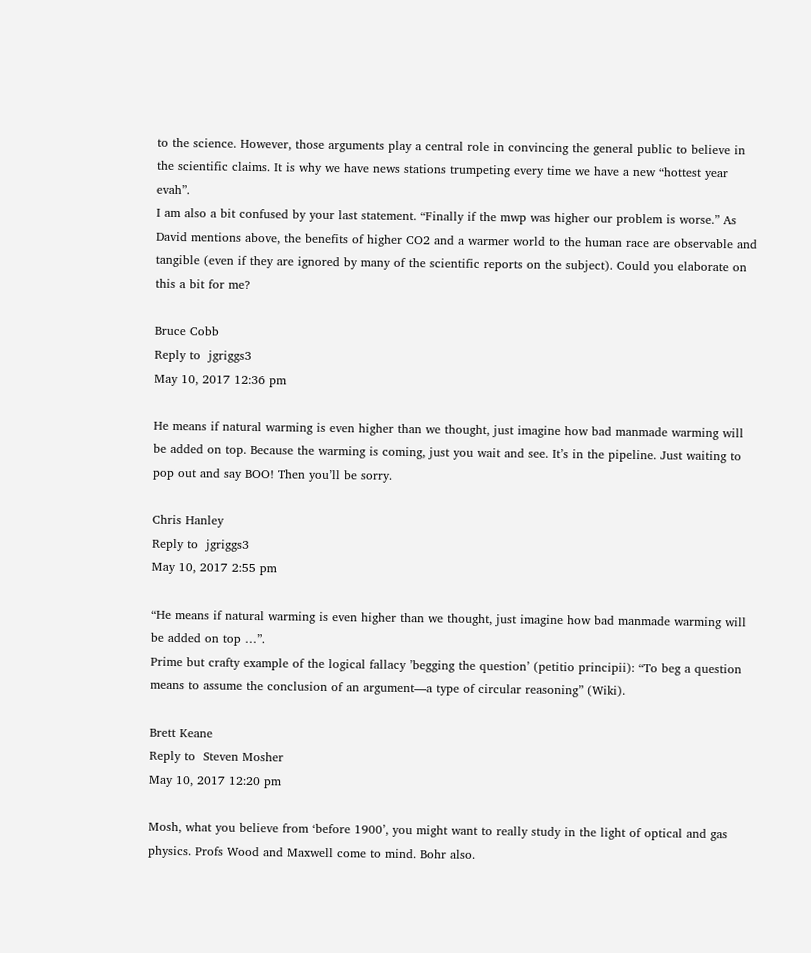to the science. However, those arguments play a central role in convincing the general public to believe in the scientific claims. It is why we have news stations trumpeting every time we have a new “hottest year evah”.
I am also a bit confused by your last statement. “Finally if the mwp was higher our problem is worse.” As David mentions above, the benefits of higher CO2 and a warmer world to the human race are observable and tangible (even if they are ignored by many of the scientific reports on the subject). Could you elaborate on this a bit for me?

Bruce Cobb
Reply to  jgriggs3
May 10, 2017 12:36 pm

He means if natural warming is even higher than we thought, just imagine how bad manmade warming will be added on top. Because the warming is coming, just you wait and see. It’s in the pipeline. Just waiting to pop out and say BOO! Then you’ll be sorry.

Chris Hanley
Reply to  jgriggs3
May 10, 2017 2:55 pm

“He means if natural warming is even higher than we thought, just imagine how bad manmade warming will be added on top …”.
Prime but crafty example of the logical fallacy ’begging the question’ (petitio principii): “To beg a question means to assume the conclusion of an argument—a type of circular reasoning” (Wiki).

Brett Keane
Reply to  Steven Mosher
May 10, 2017 12:20 pm

Mosh, what you believe from ‘before 1900’, you might want to really study in the light of optical and gas physics. Profs Wood and Maxwell come to mind. Bohr also.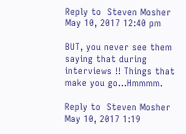Reply to  Steven Mosher
May 10, 2017 12:40 pm

BUT, you never see them saying that during interviews !! Things that make you go…Hmmmm.

Reply to  Steven Mosher
May 10, 2017 1:19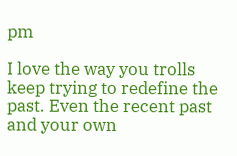pm

I love the way you trolls keep trying to redefine the past. Even the recent past and your own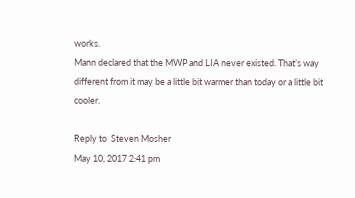works.
Mann declared that the MWP and LIA never existed. That’s way different from it may be a little bit warmer than today or a little bit cooler.

Reply to  Steven Mosher
May 10, 2017 2:41 pm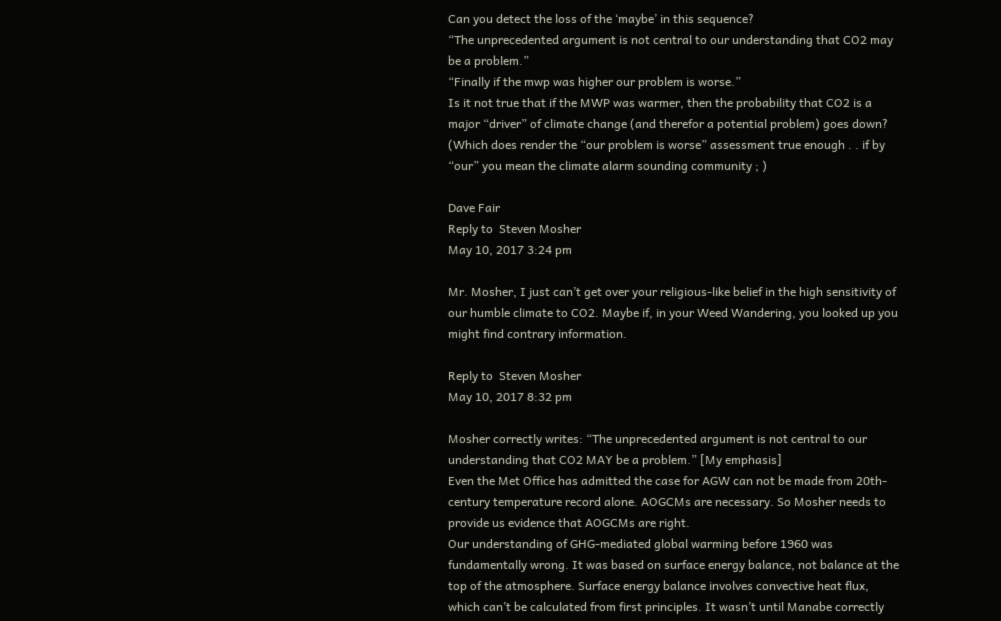Can you detect the loss of the ‘maybe’ in this sequence?
“The unprecedented argument is not central to our understanding that CO2 may be a problem.”
“Finally if the mwp was higher our problem is worse.”
Is it not true that if the MWP was warmer, then the probability that CO2 is a major “driver” of climate change (and therefor a potential problem) goes down?
(Which does render the “our problem is worse” assessment true enough . . if by “our” you mean the climate alarm sounding community ; )

Dave Fair
Reply to  Steven Mosher
May 10, 2017 3:24 pm

Mr. Mosher, I just can’t get over your religious-like belief in the high sensitivity of our humble climate to CO2. Maybe if, in your Weed Wandering, you looked up you might find contrary information.

Reply to  Steven Mosher
May 10, 2017 8:32 pm

Mosher correctly writes: “The unprecedented argument is not central to our understanding that CO2 MAY be a problem.” [My emphasis]
Even the Met Office has admitted the case for AGW can not be made from 20th-century temperature record alone. AOGCMs are necessary. So Mosher needs to provide us evidence that AOGCMs are right.
Our understanding of GHG-mediated global warming before 1960 was fundamentally wrong. It was based on surface energy balance, not balance at the top of the atmosphere. Surface energy balance involves convective heat flux, which can’t be calculated from first principles. It wasn’t until Manabe correctly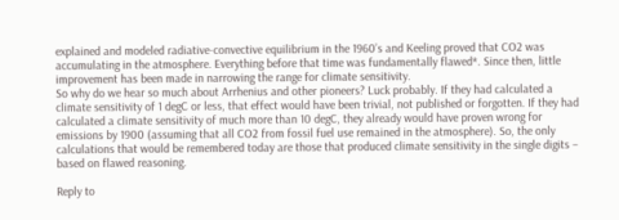explained and modeled radiative-convective equilibrium in the 1960’s and Keeling proved that CO2 was accumulating in the atmosphere. Everything before that time was fundamentally flawed*. Since then, little improvement has been made in narrowing the range for climate sensitivity.
So why do we hear so much about Arrhenius and other pioneers? Luck probably. If they had calculated a climate sensitivity of 1 degC or less, that effect would have been trivial, not published or forgotten. If they had calculated a climate sensitivity of much more than 10 degC, they already would have proven wrong for emissions by 1900 (assuming that all CO2 from fossil fuel use remained in the atmosphere). So, the only calculations that would be remembered today are those that produced climate sensitivity in the single digits – based on flawed reasoning.

Reply to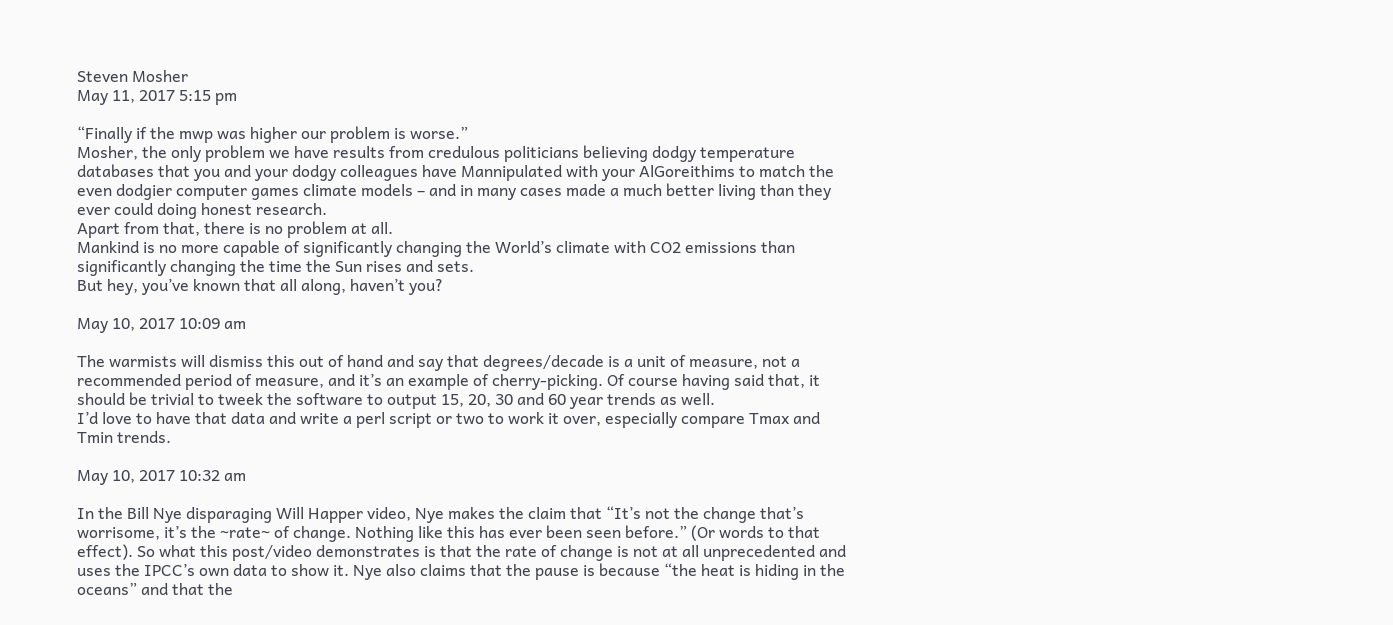Steven Mosher
May 11, 2017 5:15 pm

“Finally if the mwp was higher our problem is worse.”
Mosher, the only problem we have results from credulous politicians believing dodgy temperature databases that you and your dodgy colleagues have Mannipulated with your AlGoreithims to match the even dodgier computer games climate models – and in many cases made a much better living than they ever could doing honest research.
Apart from that, there is no problem at all.
Mankind is no more capable of significantly changing the World’s climate with CO2 emissions than significantly changing the time the Sun rises and sets.
But hey, you’ve known that all along, haven’t you?

May 10, 2017 10:09 am

The warmists will dismiss this out of hand and say that degrees/decade is a unit of measure, not a recommended period of measure, and it’s an example of cherry-picking. Of course having said that, it should be trivial to tweek the software to output 15, 20, 30 and 60 year trends as well.
I’d love to have that data and write a perl script or two to work it over, especially compare Tmax and Tmin trends.

May 10, 2017 10:32 am

In the Bill Nye disparaging Will Happer video, Nye makes the claim that “It’s not the change that’s worrisome, it’s the ~rate~ of change. Nothing like this has ever been seen before.” (Or words to that effect). So what this post/video demonstrates is that the rate of change is not at all unprecedented and uses the IPCC’s own data to show it. Nye also claims that the pause is because “the heat is hiding in the oceans” and that the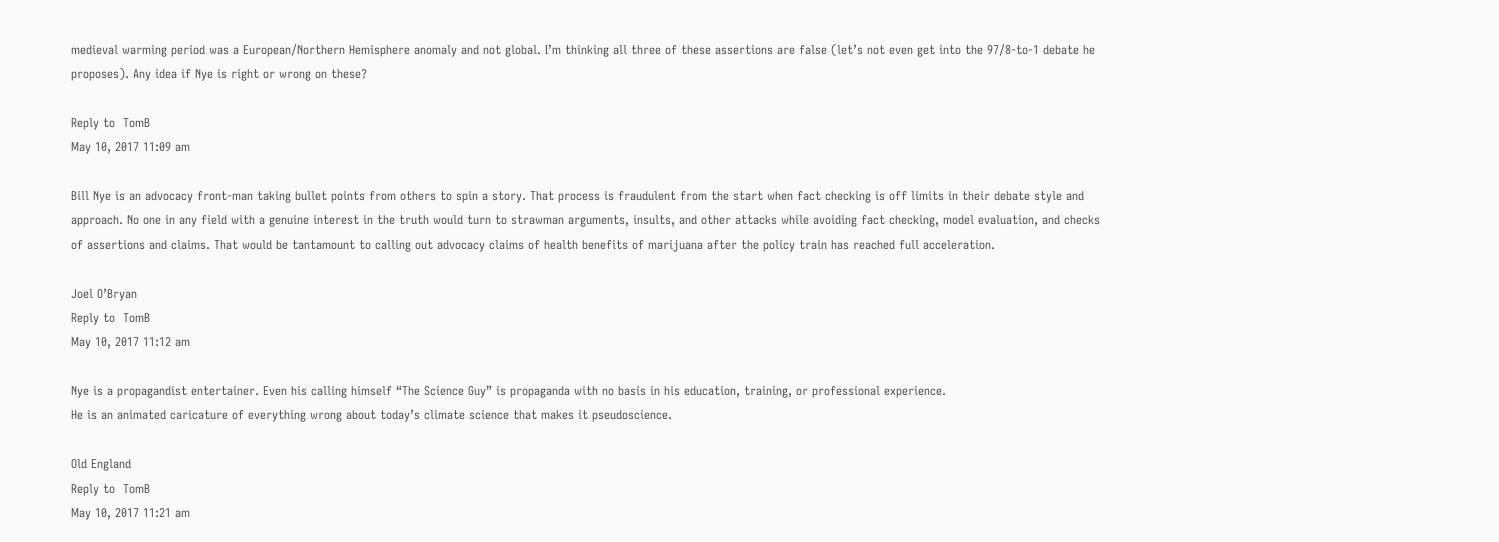medieval warming period was a European/Northern Hemisphere anomaly and not global. I’m thinking all three of these assertions are false (let’s not even get into the 97/8-to-1 debate he proposes). Any idea if Nye is right or wrong on these?

Reply to  TomB
May 10, 2017 11:09 am

Bill Nye is an advocacy front-man taking bullet points from others to spin a story. That process is fraudulent from the start when fact checking is off limits in their debate style and approach. No one in any field with a genuine interest in the truth would turn to strawman arguments, insults, and other attacks while avoiding fact checking, model evaluation, and checks of assertions and claims. That would be tantamount to calling out advocacy claims of health benefits of marijuana after the policy train has reached full acceleration.

Joel O’Bryan
Reply to  TomB
May 10, 2017 11:12 am

Nye is a propagandist entertainer. Even his calling himself “The Science Guy” is propaganda with no basis in his education, training, or professional experience.
He is an animated caricature of everything wrong about today’s climate science that makes it pseudoscience.

Old England
Reply to  TomB
May 10, 2017 11:21 am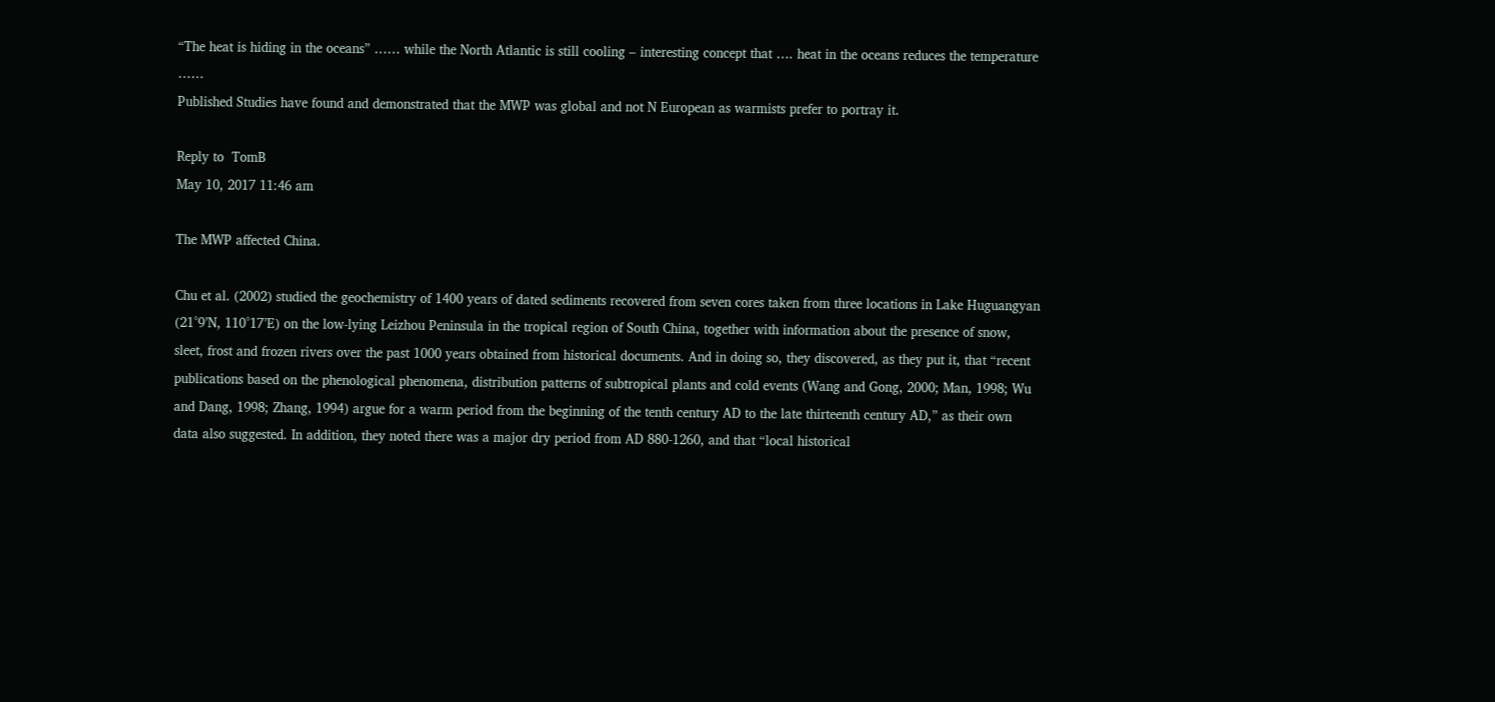“The heat is hiding in the oceans” …… while the North Atlantic is still cooling – interesting concept that …. heat in the oceans reduces the temperature ……
Published Studies have found and demonstrated that the MWP was global and not N European as warmists prefer to portray it.

Reply to  TomB
May 10, 2017 11:46 am

The MWP affected China.

Chu et al. (2002) studied the geochemistry of 1400 years of dated sediments recovered from seven cores taken from three locations in Lake Huguangyan (21°9’N, 110°17’E) on the low-lying Leizhou Peninsula in the tropical region of South China, together with information about the presence of snow, sleet, frost and frozen rivers over the past 1000 years obtained from historical documents. And in doing so, they discovered, as they put it, that “recent publications based on the phenological phenomena, distribution patterns of subtropical plants and cold events (Wang and Gong, 2000; Man, 1998; Wu and Dang, 1998; Zhang, 1994) argue for a warm period from the beginning of the tenth century AD to the late thirteenth century AD,” as their own data also suggested. In addition, they noted there was a major dry period from AD 880-1260, and that “local historical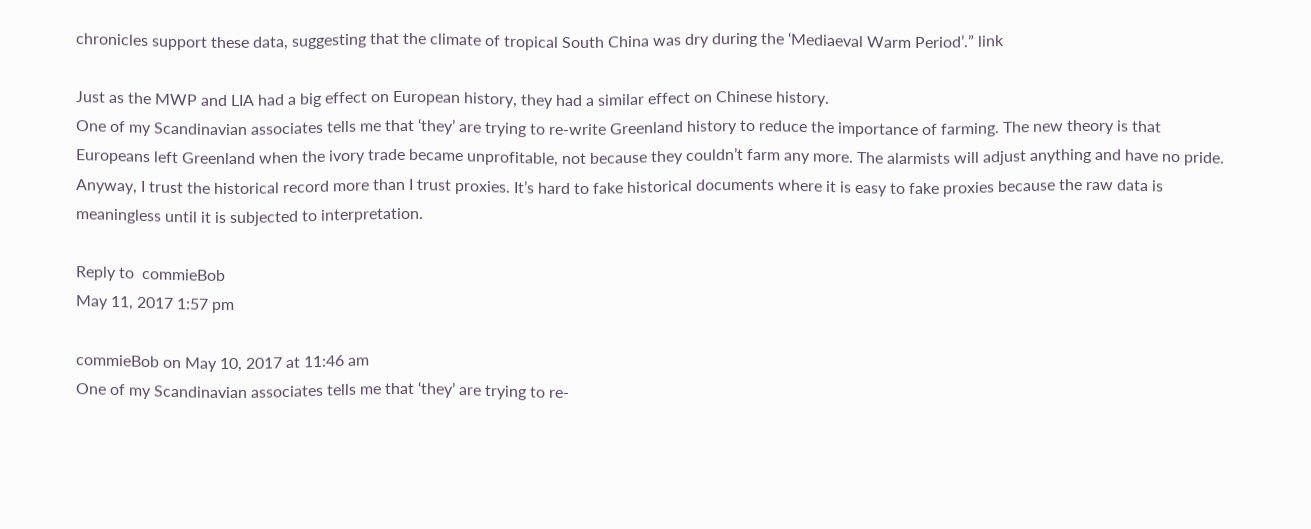chronicles support these data, suggesting that the climate of tropical South China was dry during the ‘Mediaeval Warm Period’.” link

Just as the MWP and LIA had a big effect on European history, they had a similar effect on Chinese history.
One of my Scandinavian associates tells me that ‘they’ are trying to re-write Greenland history to reduce the importance of farming. The new theory is that Europeans left Greenland when the ivory trade became unprofitable, not because they couldn’t farm any more. The alarmists will adjust anything and have no pride.
Anyway, I trust the historical record more than I trust proxies. It’s hard to fake historical documents where it is easy to fake proxies because the raw data is meaningless until it is subjected to interpretation.

Reply to  commieBob
May 11, 2017 1:57 pm

commieBob on May 10, 2017 at 11:46 am
One of my Scandinavian associates tells me that ‘they’ are trying to re-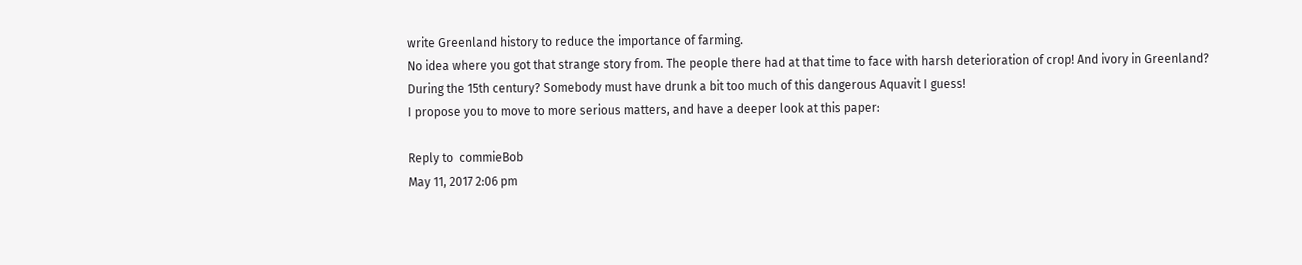write Greenland history to reduce the importance of farming.
No idea where you got that strange story from. The people there had at that time to face with harsh deterioration of crop! And ivory in Greenland? During the 15th century? Somebody must have drunk a bit too much of this dangerous Aquavit I guess!
I propose you to move to more serious matters, and have a deeper look at this paper:

Reply to  commieBob
May 11, 2017 2:06 pm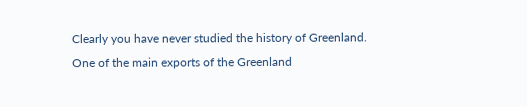Clearly you have never studied the history of Greenland.
One of the main exports of the Greenland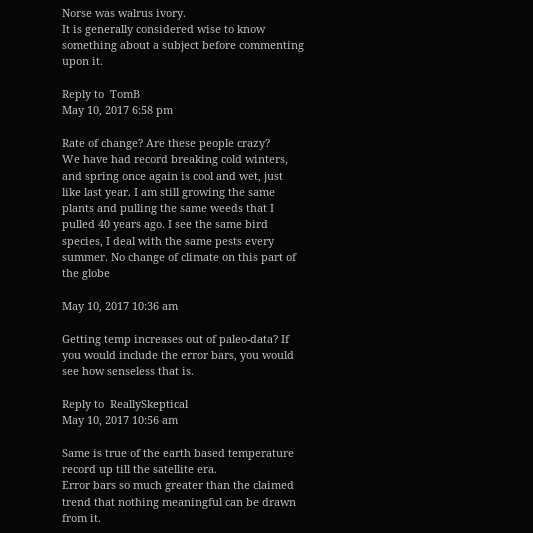Norse was walrus ivory.
It is generally considered wise to know something about a subject before commenting upon it.

Reply to  TomB
May 10, 2017 6:58 pm

Rate of change? Are these people crazy?
We have had record breaking cold winters, and spring once again is cool and wet, just like last year. I am still growing the same plants and pulling the same weeds that I pulled 40 years ago. I see the same bird species, I deal with the same pests every summer. No change of climate on this part of the globe

May 10, 2017 10:36 am

Getting temp increases out of paleo-data? If you would include the error bars, you would see how senseless that is.

Reply to  ReallySkeptical
May 10, 2017 10:56 am

Same is true of the earth based temperature record up till the satellite era.
Error bars so much greater than the claimed trend that nothing meaningful can be drawn from it.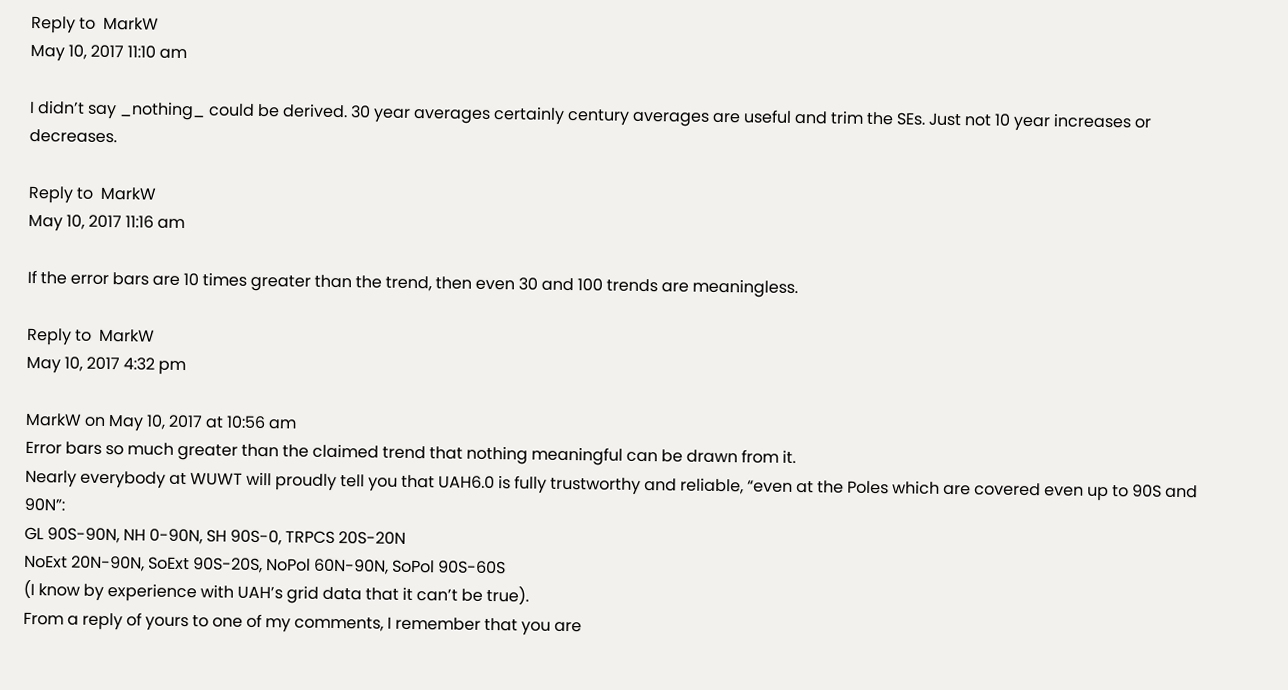Reply to  MarkW
May 10, 2017 11:10 am

I didn’t say _nothing_ could be derived. 30 year averages certainly century averages are useful and trim the SEs. Just not 10 year increases or decreases.

Reply to  MarkW
May 10, 2017 11:16 am

If the error bars are 10 times greater than the trend, then even 30 and 100 trends are meaningless.

Reply to  MarkW
May 10, 2017 4:32 pm

MarkW on May 10, 2017 at 10:56 am
Error bars so much greater than the claimed trend that nothing meaningful can be drawn from it.
Nearly everybody at WUWT will proudly tell you that UAH6.0 is fully trustworthy and reliable, “even at the Poles which are covered even up to 90S and 90N”:
GL 90S-90N, NH 0-90N, SH 90S-0, TRPCS 20S-20N
NoExt 20N-90N, SoExt 90S-20S, NoPol 60N-90N, SoPol 90S-60S
(I know by experience with UAH’s grid data that it can’t be true).
From a reply of yours to one of my comments, I remember that you are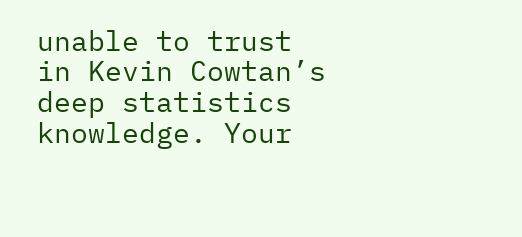unable to trust in Kevin Cowtan’s deep statistics knowledge. Your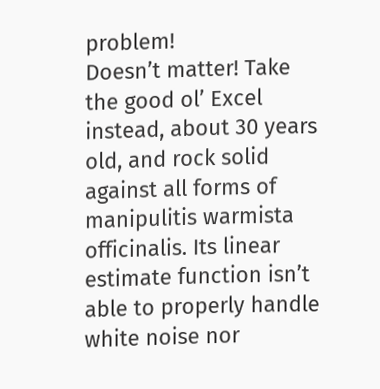problem!
Doesn’t matter! Take the good ol’ Excel instead, about 30 years old, and rock solid against all forms of manipulitis warmista officinalis. Its linear estimate function isn’t able to properly handle white noise nor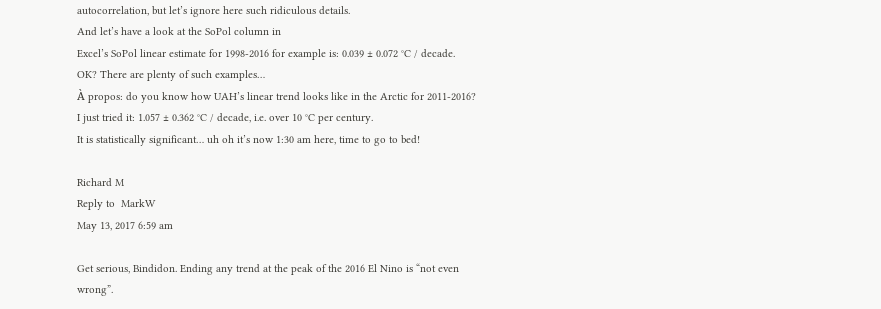autocorrelation, but let’s ignore here such ridiculous details.
And let’s have a look at the SoPol column in
Excel’s SoPol linear estimate for 1998-2016 for example is: 0.039 ± 0.072 °C / decade.
OK? There are plenty of such examples…
À propos: do you know how UAH’s linear trend looks like in the Arctic for 2011-2016?
I just tried it: 1.057 ± 0.362 °C / decade, i.e. over 10 °C per century.
It is statistically significant… uh oh it’s now 1:30 am here, time to go to bed!

Richard M
Reply to  MarkW
May 13, 2017 6:59 am

Get serious, Bindidon. Ending any trend at the peak of the 2016 El Nino is “not even wrong”.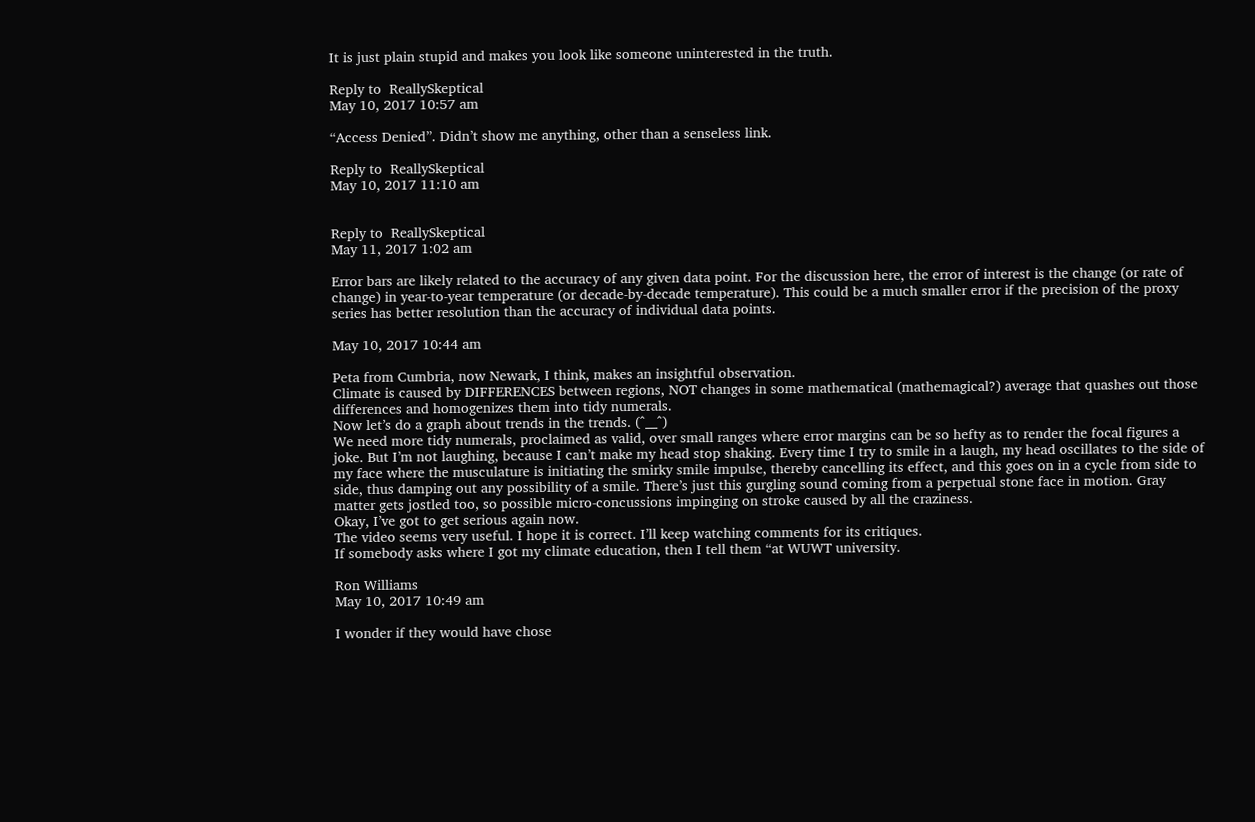It is just plain stupid and makes you look like someone uninterested in the truth.

Reply to  ReallySkeptical
May 10, 2017 10:57 am

“Access Denied”. Didn’t show me anything, other than a senseless link.

Reply to  ReallySkeptical
May 10, 2017 11:10 am


Reply to  ReallySkeptical
May 11, 2017 1:02 am

Error bars are likely related to the accuracy of any given data point. For the discussion here, the error of interest is the change (or rate of change) in year-to-year temperature (or decade-by-decade temperature). This could be a much smaller error if the precision of the proxy series has better resolution than the accuracy of individual data points.

May 10, 2017 10:44 am

Peta from Cumbria, now Newark, I think, makes an insightful observation.
Climate is caused by DIFFERENCES between regions, NOT changes in some mathematical (mathemagical?) average that quashes out those differences and homogenizes them into tidy numerals.
Now let’s do a graph about trends in the trends. (^__^)
We need more tidy numerals, proclaimed as valid, over small ranges where error margins can be so hefty as to render the focal figures a joke. But I’m not laughing, because I can’t make my head stop shaking. Every time I try to smile in a laugh, my head oscillates to the side of my face where the musculature is initiating the smirky smile impulse, thereby cancelling its effect, and this goes on in a cycle from side to side, thus damping out any possibility of a smile. There’s just this gurgling sound coming from a perpetual stone face in motion. Gray matter gets jostled too, so possible micro-concussions impinging on stroke caused by all the craziness.
Okay, I’ve got to get serious again now.
The video seems very useful. I hope it is correct. I’ll keep watching comments for its critiques.
If somebody asks where I got my climate education, then I tell them “at WUWT university.

Ron Williams
May 10, 2017 10:49 am

I wonder if they would have chose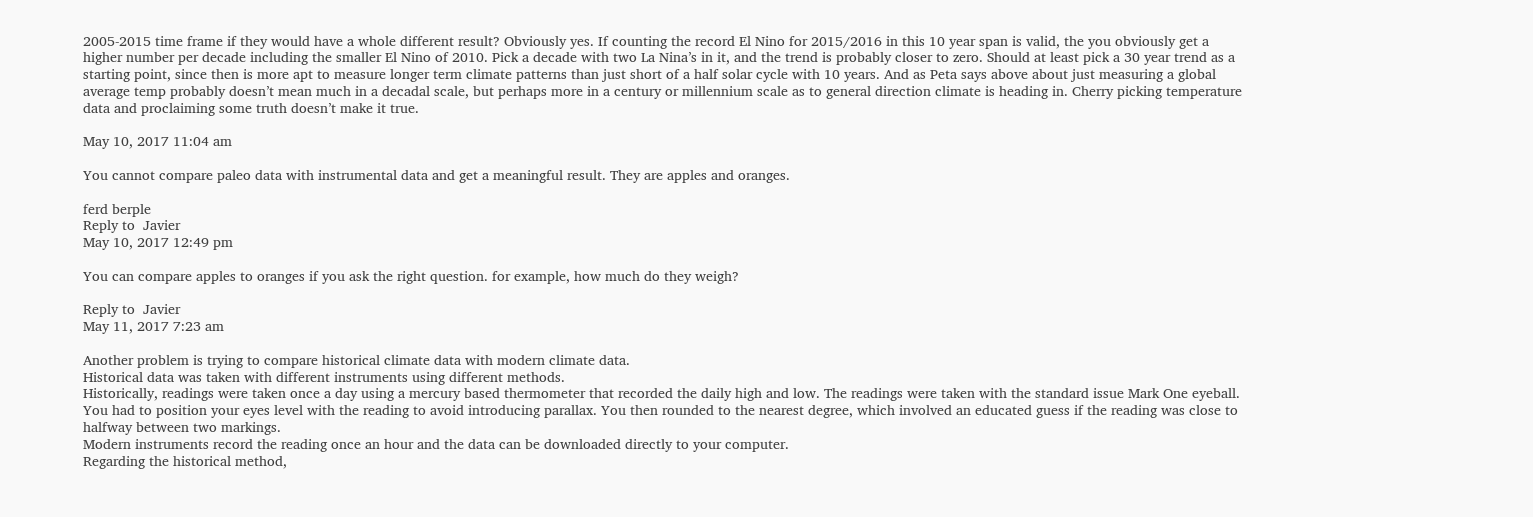2005-2015 time frame if they would have a whole different result? Obviously yes. If counting the record El Nino for 2015/2016 in this 10 year span is valid, the you obviously get a higher number per decade including the smaller El Nino of 2010. Pick a decade with two La Nina’s in it, and the trend is probably closer to zero. Should at least pick a 30 year trend as a starting point, since then is more apt to measure longer term climate patterns than just short of a half solar cycle with 10 years. And as Peta says above about just measuring a global average temp probably doesn’t mean much in a decadal scale, but perhaps more in a century or millennium scale as to general direction climate is heading in. Cherry picking temperature data and proclaiming some truth doesn’t make it true.

May 10, 2017 11:04 am

You cannot compare paleo data with instrumental data and get a meaningful result. They are apples and oranges.

ferd berple
Reply to  Javier
May 10, 2017 12:49 pm

You can compare apples to oranges if you ask the right question. for example, how much do they weigh?

Reply to  Javier
May 11, 2017 7:23 am

Another problem is trying to compare historical climate data with modern climate data.
Historical data was taken with different instruments using different methods.
Historically, readings were taken once a day using a mercury based thermometer that recorded the daily high and low. The readings were taken with the standard issue Mark One eyeball. You had to position your eyes level with the reading to avoid introducing parallax. You then rounded to the nearest degree, which involved an educated guess if the reading was close to halfway between two markings.
Modern instruments record the reading once an hour and the data can be downloaded directly to your computer.
Regarding the historical method,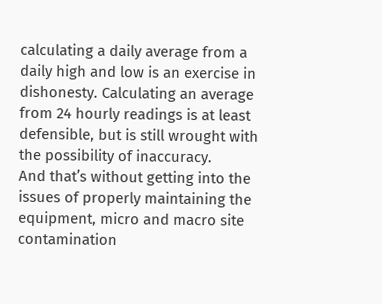calculating a daily average from a daily high and low is an exercise in dishonesty. Calculating an average from 24 hourly readings is at least defensible, but is still wrought with the possibility of inaccuracy.
And that’s without getting into the issues of properly maintaining the equipment, micro and macro site contamination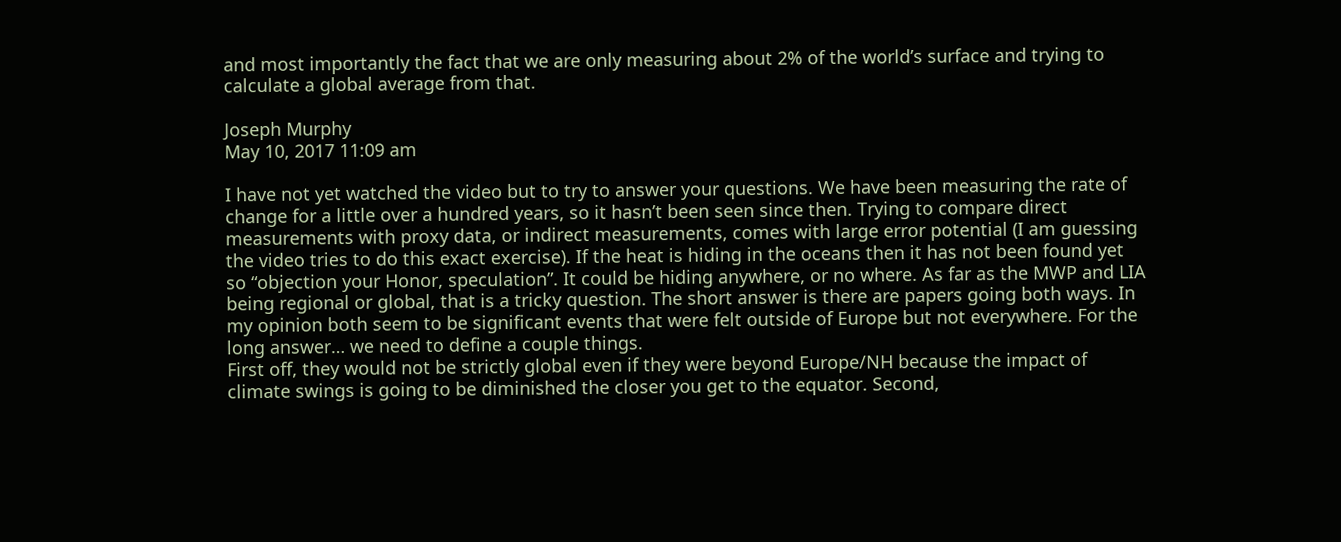and most importantly the fact that we are only measuring about 2% of the world’s surface and trying to calculate a global average from that.

Joseph Murphy
May 10, 2017 11:09 am

I have not yet watched the video but to try to answer your questions. We have been measuring the rate of change for a little over a hundred years, so it hasn’t been seen since then. Trying to compare direct measurements with proxy data, or indirect measurements, comes with large error potential (I am guessing the video tries to do this exact exercise). If the heat is hiding in the oceans then it has not been found yet so “objection your Honor, speculation”. It could be hiding anywhere, or no where. As far as the MWP and LIA being regional or global, that is a tricky question. The short answer is there are papers going both ways. In my opinion both seem to be significant events that were felt outside of Europe but not everywhere. For the long answer… we need to define a couple things.
First off, they would not be strictly global even if they were beyond Europe/NH because the impact of climate swings is going to be diminished the closer you get to the equator. Second,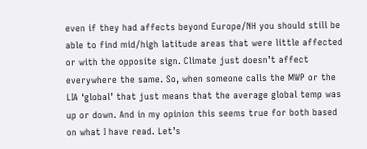even if they had affects beyond Europe/NH you should still be able to find mid/high latitude areas that were little affected or with the opposite sign. Climate just doesn’t affect everywhere the same. So, when someone calls the MWP or the LIA ‘global’ that just means that the average global temp was up or down. And in my opinion this seems true for both based on what I have read. Let’s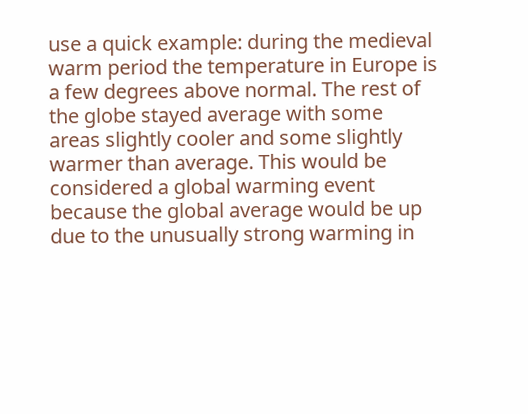use a quick example: during the medieval warm period the temperature in Europe is a few degrees above normal. The rest of the globe stayed average with some areas slightly cooler and some slightly warmer than average. This would be considered a global warming event because the global average would be up due to the unusually strong warming in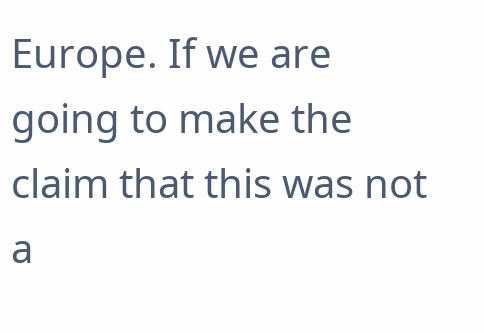Europe. If we are going to make the claim that this was not a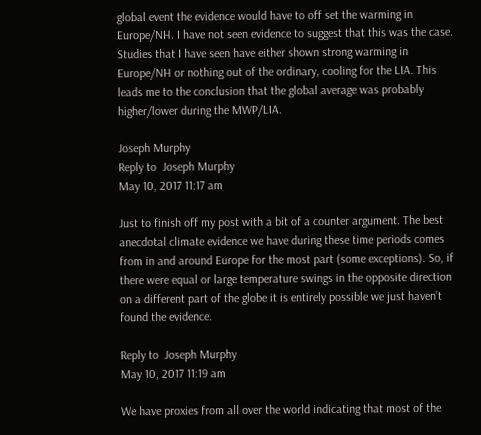global event the evidence would have to off set the warming in Europe/NH. I have not seen evidence to suggest that this was the case. Studies that I have seen have either shown strong warming in Europe/NH or nothing out of the ordinary, cooling for the LIA. This leads me to the conclusion that the global average was probably higher/lower during the MWP/LIA.

Joseph Murphy
Reply to  Joseph Murphy
May 10, 2017 11:17 am

Just to finish off my post with a bit of a counter argument. The best anecdotal climate evidence we have during these time periods comes from in and around Europe for the most part (some exceptions). So, if there were equal or large temperature swings in the opposite direction on a different part of the globe it is entirely possible we just haven’t found the evidence.

Reply to  Joseph Murphy
May 10, 2017 11:19 am

We have proxies from all over the world indicating that most of the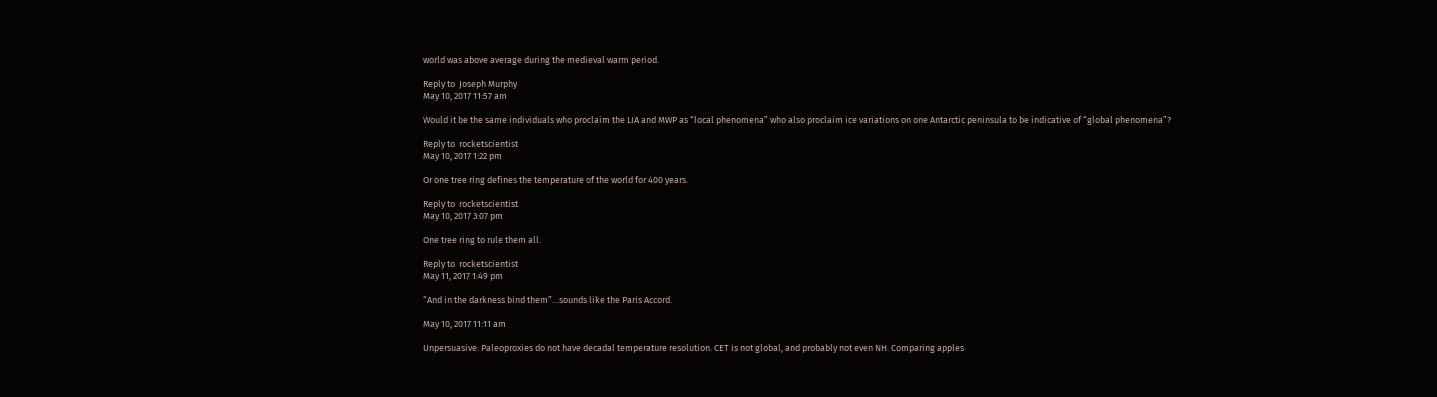world was above average during the medieval warm period.

Reply to  Joseph Murphy
May 10, 2017 11:57 am

Would it be the same individuals who proclaim the LIA and MWP as “local phenomena” who also proclaim ice variations on one Antarctic peninsula to be indicative of “global phenomena”?

Reply to  rocketscientist
May 10, 2017 1:22 pm

Or one tree ring defines the temperature of the world for 400 years.

Reply to  rocketscientist
May 10, 2017 3:07 pm

One tree ring to rule them all.

Reply to  rocketscientist
May 11, 2017 1:49 pm

“And in the darkness bind them”…sounds like the Paris Accord.

May 10, 2017 11:11 am

Unpersuasive. Paleoproxies do not have decadal temperature resolution. CET is not global, and probably not even NH. Comparing apples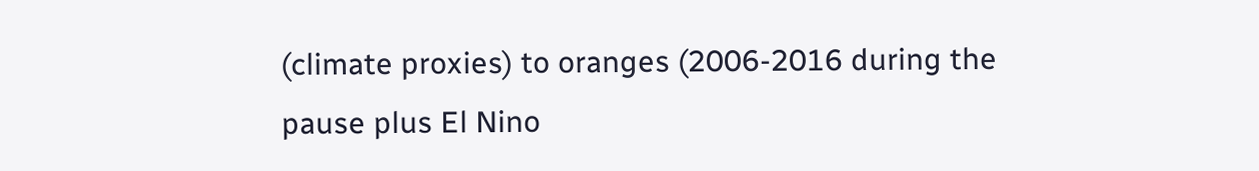(climate proxies) to oranges (2006-2016 during the pause plus El Nino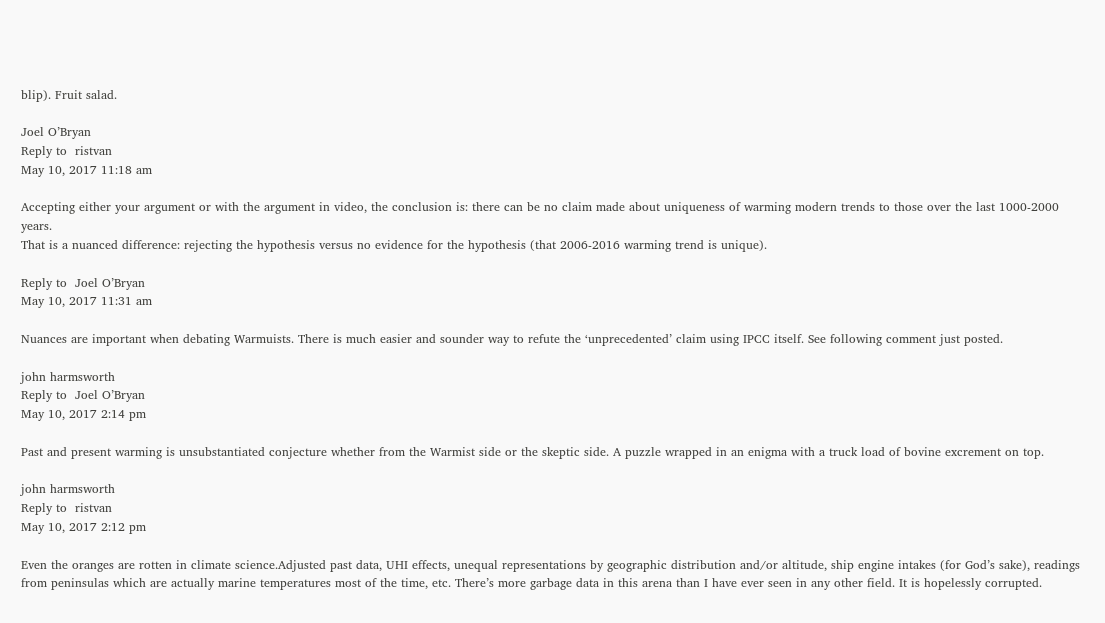blip). Fruit salad.

Joel O’Bryan
Reply to  ristvan
May 10, 2017 11:18 am

Accepting either your argument or with the argument in video, the conclusion is: there can be no claim made about uniqueness of warming modern trends to those over the last 1000-2000 years.
That is a nuanced difference: rejecting the hypothesis versus no evidence for the hypothesis (that 2006-2016 warming trend is unique).

Reply to  Joel O’Bryan
May 10, 2017 11:31 am

Nuances are important when debating Warmuists. There is much easier and sounder way to refute the ‘unprecedented’ claim using IPCC itself. See following comment just posted.

john harmsworth
Reply to  Joel O’Bryan
May 10, 2017 2:14 pm

Past and present warming is unsubstantiated conjecture whether from the Warmist side or the skeptic side. A puzzle wrapped in an enigma with a truck load of bovine excrement on top.

john harmsworth
Reply to  ristvan
May 10, 2017 2:12 pm

Even the oranges are rotten in climate science.Adjusted past data, UHI effects, unequal representations by geographic distribution and/or altitude, ship engine intakes (for God’s sake), readings from peninsulas which are actually marine temperatures most of the time, etc. There’s more garbage data in this arena than I have ever seen in any other field. It is hopelessly corrupted.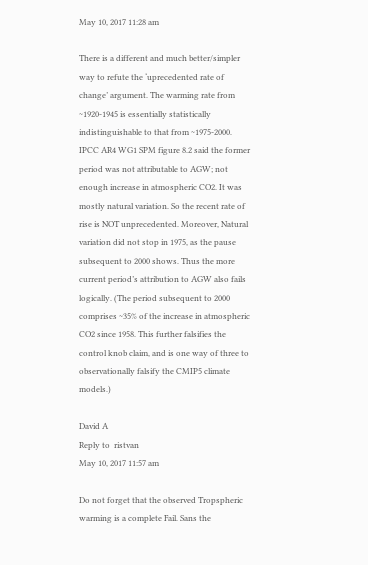May 10, 2017 11:28 am

There is a different and much better/simpler way to refute the ‘uprecedented rate of change’ argument. The warming rate from ~1920-1945 is essentially statistically indistinguishable to that from ~1975-2000. IPCC AR4 WG1 SPM figure 8.2 said the former period was not attributable to AGW; not enough increase in atmospheric CO2. It was mostly natural variation. So the recent rate of rise is NOT unprecedented. Moreover, Natural variation did not stop in 1975, as the pause subsequent to 2000 shows. Thus the more current period’s attribution to AGW also fails logically. (The period subsequent to 2000 comprises ~35% of the increase in atmospheric CO2 since 1958. This further falsifies the control knob claim, and is one way of three to observationally falsify the CMIP5 climate models.)

David A
Reply to  ristvan
May 10, 2017 11:57 am

Do not forget that the observed Tropspheric warming is a complete Fail. Sans the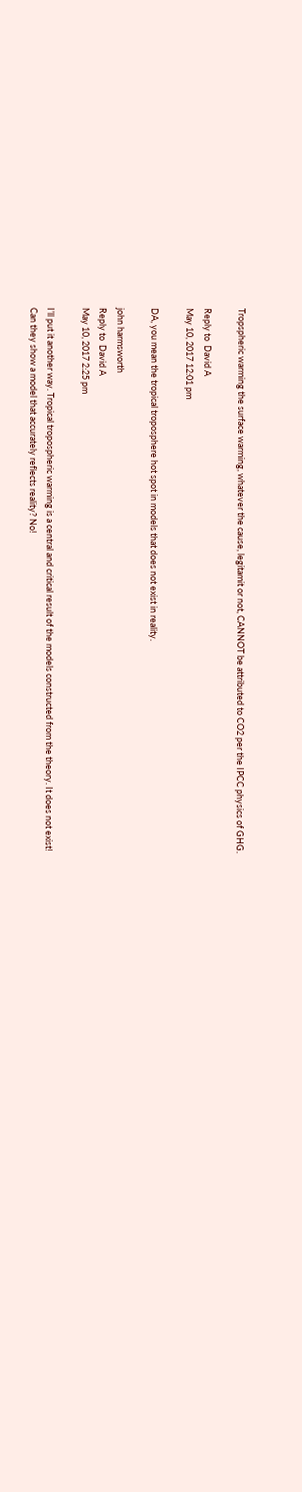Tropspheric warming the surface warming, whatever the cause, legitamit or not, CANNOT be attributed to CO2 per the IPCC physics of GHG.

Reply to  David A
May 10, 2017 12:01 pm

DA, you mean the tropical troposphere hot spot in models that does not exist in reality.

john harmsworth
Reply to  David A
May 10, 2017 2:25 pm

I’ll put it another way. Tropical tropospheric warming is a central and critical result of the models constructed from the theory. It does not exist!
Can they show a model that accurately reflects reality? No!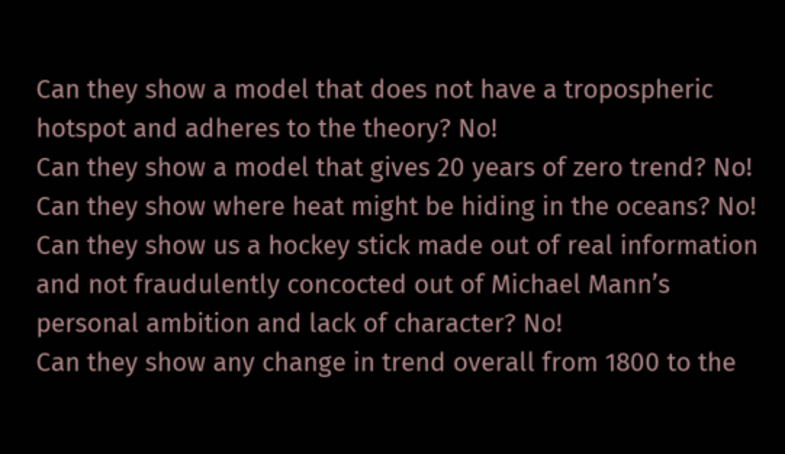Can they show a model that does not have a tropospheric hotspot and adheres to the theory? No!
Can they show a model that gives 20 years of zero trend? No!
Can they show where heat might be hiding in the oceans? No!
Can they show us a hockey stick made out of real information and not fraudulently concocted out of Michael Mann’s personal ambition and lack of character? No!
Can they show any change in trend overall from 1800 to the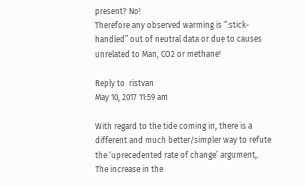present? No!
Therefore any observed warming is “:stick-handled” out of neutral data or due to causes unrelated to Man, CO2 or methane!

Reply to  ristvan
May 10, 2017 11:59 am

With regard to the tide coming in, there is a different and much better/simpler way to refute the ‘uprecedented rate of change’ argument,. The increase in the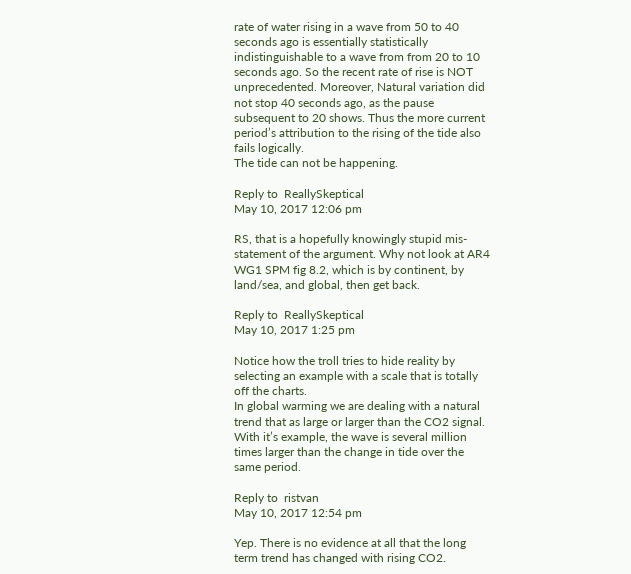rate of water rising in a wave from 50 to 40 seconds ago is essentially statistically indistinguishable to a wave from from 20 to 10 seconds ago. So the recent rate of rise is NOT unprecedented. Moreover, Natural variation did not stop 40 seconds ago, as the pause subsequent to 20 shows. Thus the more current period’s attribution to the rising of the tide also fails logically.
The tide can not be happening.

Reply to  ReallySkeptical
May 10, 2017 12:06 pm

RS, that is a hopefully knowingly stupid mis-statement of the argument. Why not look at AR4 WG1 SPM fig 8.2, which is by continent, by land/sea, and global, then get back.

Reply to  ReallySkeptical
May 10, 2017 1:25 pm

Notice how the troll tries to hide reality by selecting an example with a scale that is totally off the charts.
In global warming we are dealing with a natural trend that as large or larger than the CO2 signal.
With it’s example, the wave is several million times larger than the change in tide over the same period.

Reply to  ristvan
May 10, 2017 12:54 pm

Yep. There is no evidence at all that the long term trend has changed with rising CO2.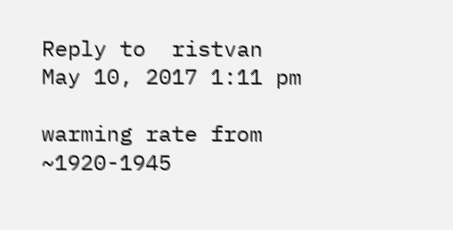Reply to  ristvan
May 10, 2017 1:11 pm

warming rate from ~1920-1945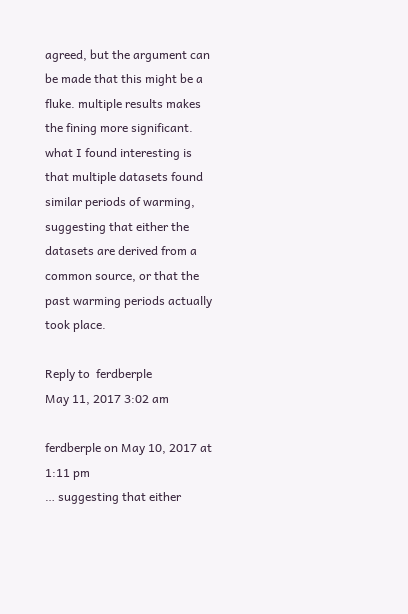agreed, but the argument can be made that this might be a fluke. multiple results makes the fining more significant. what I found interesting is that multiple datasets found similar periods of warming, suggesting that either the datasets are derived from a common source, or that the past warming periods actually took place.

Reply to  ferdberple
May 11, 2017 3:02 am

ferdberple on May 10, 2017 at 1:11 pm
… suggesting that either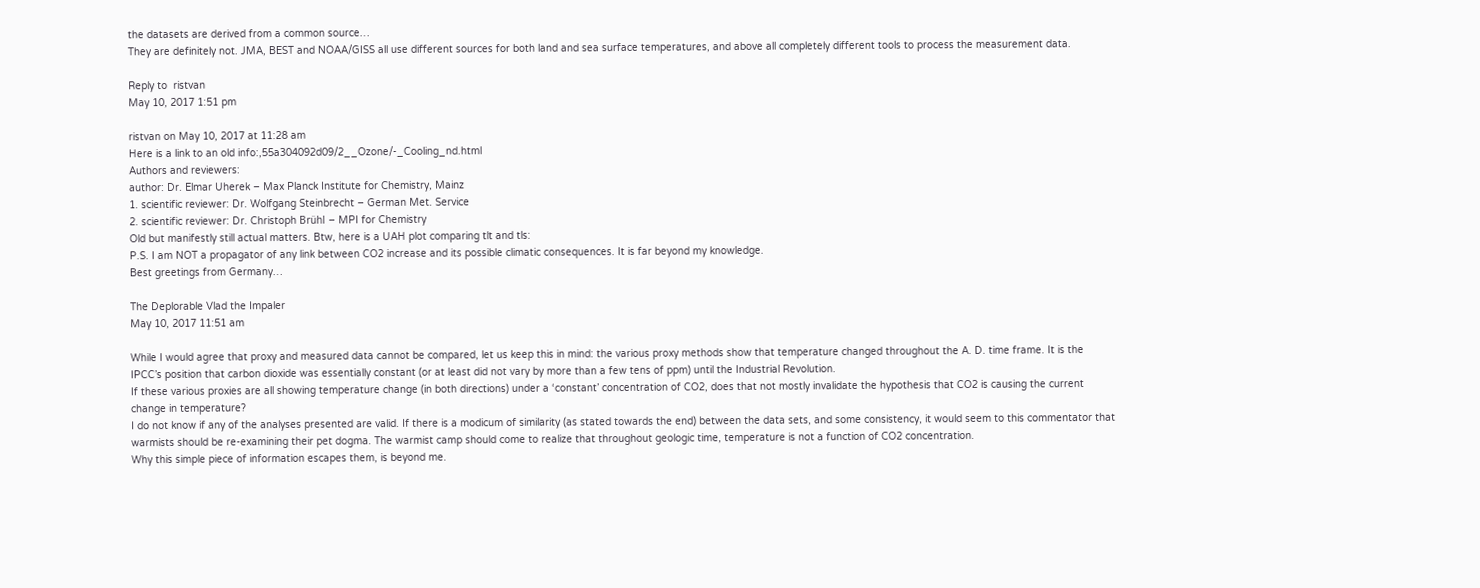the datasets are derived from a common source…
They are definitely not. JMA, BEST and NOAA/GISS all use different sources for both land and sea surface temperatures, and above all completely different tools to process the measurement data.

Reply to  ristvan
May 10, 2017 1:51 pm

ristvan on May 10, 2017 at 11:28 am
Here is a link to an old info:,55a304092d09/2__Ozone/-_Cooling_nd.html
Authors and reviewers:
author: Dr. Elmar Uherek – Max Planck Institute for Chemistry, Mainz
1. scientific reviewer: Dr. Wolfgang Steinbrecht – German Met. Service
2. scientific reviewer: Dr. Christoph Brühl – MPI for Chemistry
Old but manifestly still actual matters. Btw, here is a UAH plot comparing tlt and tls:
P.S. I am NOT a propagator of any link between CO2 increase and its possible climatic consequences. It is far beyond my knowledge.
Best greetings from Germany…

The Deplorable Vlad the Impaler
May 10, 2017 11:51 am

While I would agree that proxy and measured data cannot be compared, let us keep this in mind: the various proxy methods show that temperature changed throughout the A. D. time frame. It is the IPCC’s position that carbon dioxide was essentially constant (or at least did not vary by more than a few tens of ppm) until the Industrial Revolution.
If these various proxies are all showing temperature change (in both directions) under a ‘constant’ concentration of CO2, does that not mostly invalidate the hypothesis that CO2 is causing the current change in temperature?
I do not know if any of the analyses presented are valid. If there is a modicum of similarity (as stated towards the end) between the data sets, and some consistency, it would seem to this commentator that warmists should be re-examining their pet dogma. The warmist camp should come to realize that throughout geologic time, temperature is not a function of CO2 concentration.
Why this simple piece of information escapes them, is beyond me.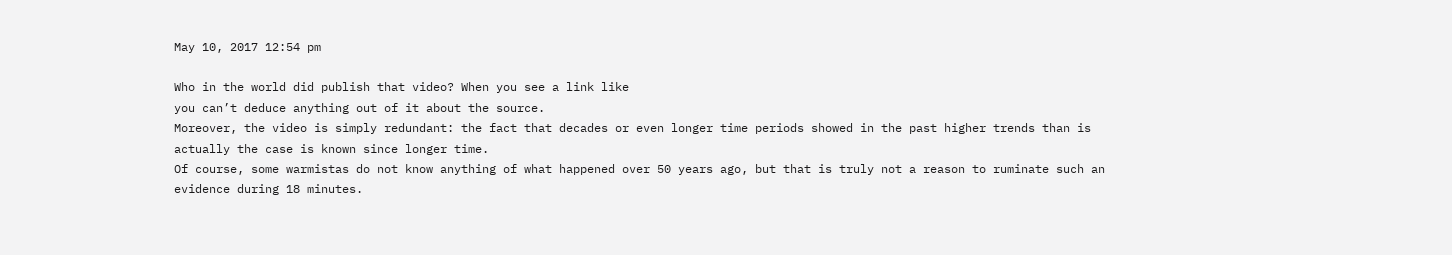May 10, 2017 12:54 pm

Who in the world did publish that video? When you see a link like
you can’t deduce anything out of it about the source.
Moreover, the video is simply redundant: the fact that decades or even longer time periods showed in the past higher trends than is actually the case is known since longer time.
Of course, some warmistas do not know anything of what happened over 50 years ago, but that is truly not a reason to ruminate such an evidence during 18 minutes.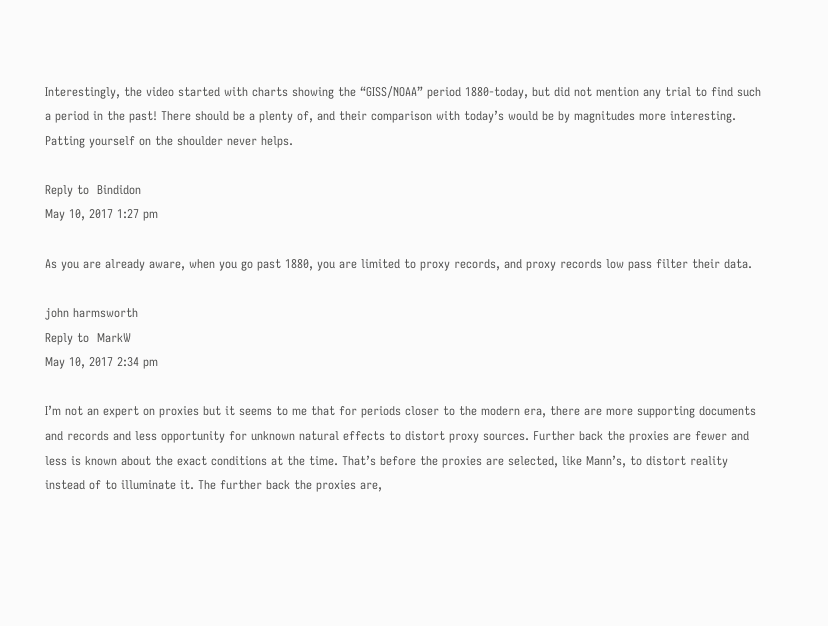Interestingly, the video started with charts showing the “GISS/NOAA” period 1880-today, but did not mention any trial to find such a period in the past! There should be a plenty of, and their comparison with today’s would be by magnitudes more interesting.
Patting yourself on the shoulder never helps.

Reply to  Bindidon
May 10, 2017 1:27 pm

As you are already aware, when you go past 1880, you are limited to proxy records, and proxy records low pass filter their data.

john harmsworth
Reply to  MarkW
May 10, 2017 2:34 pm

I’m not an expert on proxies but it seems to me that for periods closer to the modern era, there are more supporting documents and records and less opportunity for unknown natural effects to distort proxy sources. Further back the proxies are fewer and less is known about the exact conditions at the time. That’s before the proxies are selected, like Mann’s, to distort reality instead of to illuminate it. The further back the proxies are,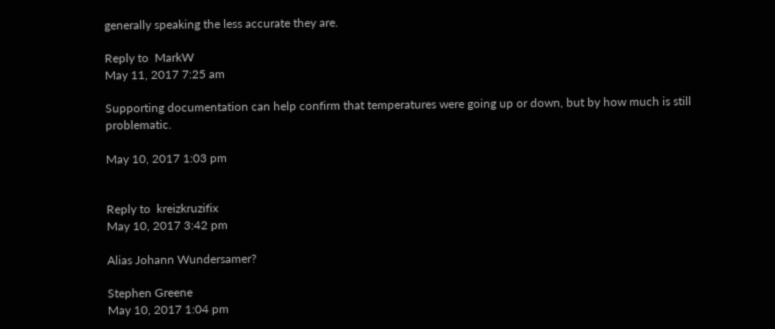generally speaking the less accurate they are.

Reply to  MarkW
May 11, 2017 7:25 am

Supporting documentation can help confirm that temperatures were going up or down, but by how much is still problematic.

May 10, 2017 1:03 pm


Reply to  kreizkruzifix
May 10, 2017 3:42 pm

Alias Johann Wundersamer?

Stephen Greene
May 10, 2017 1:04 pm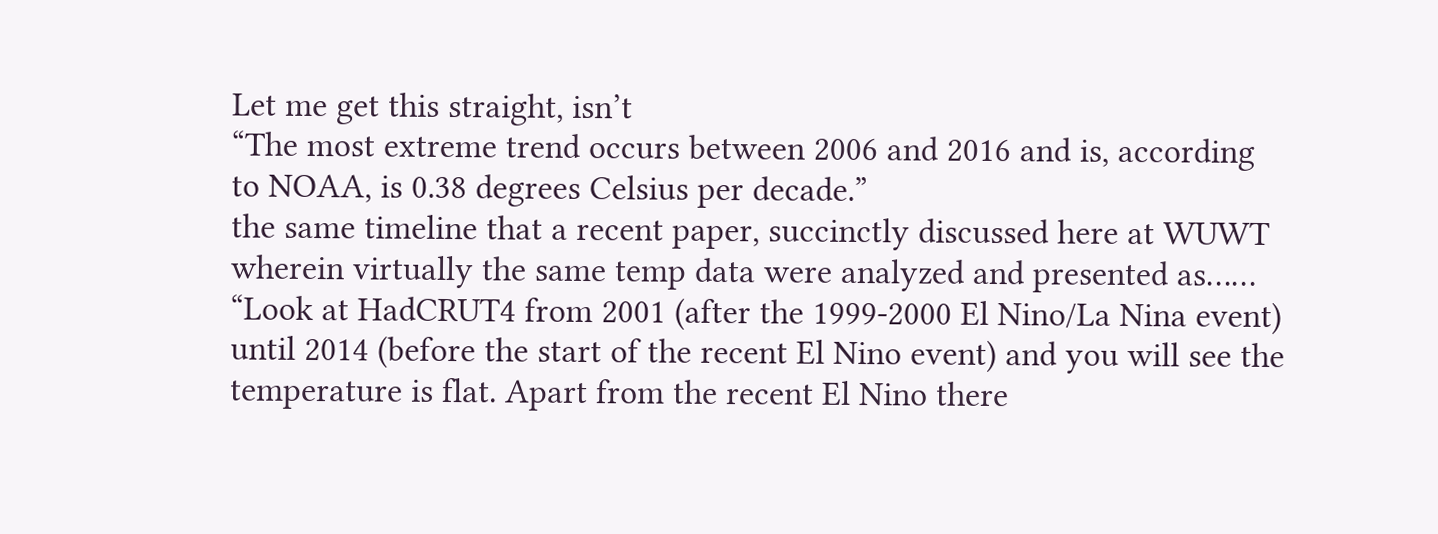Let me get this straight, isn’t
“The most extreme trend occurs between 2006 and 2016 and is, according to NOAA, is 0.38 degrees Celsius per decade.”
the same timeline that a recent paper, succinctly discussed here at WUWT wherein virtually the same temp data were analyzed and presented as……
“Look at HadCRUT4 from 2001 (after the 1999-2000 El Nino/La Nina event) until 2014 (before the start of the recent El Nino event) and you will see the temperature is flat. Apart from the recent El Nino there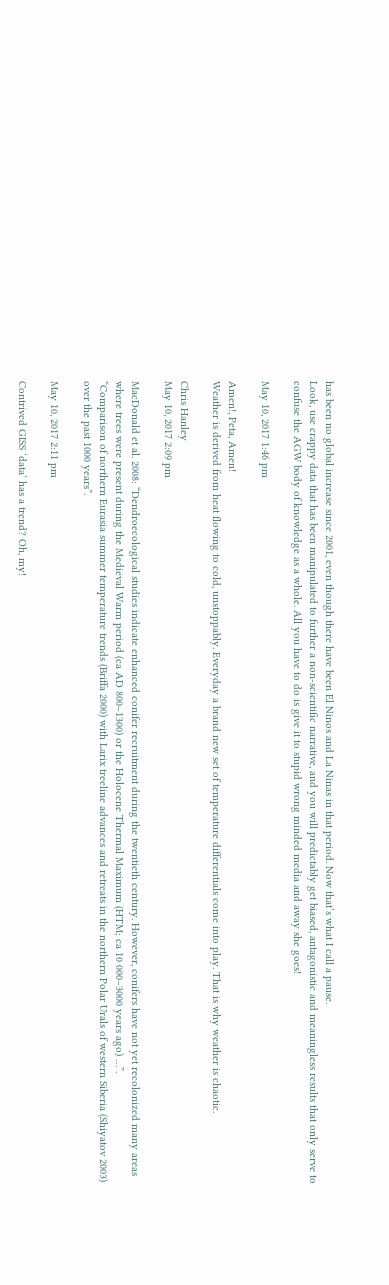has been no global increase since 2001, even though there have been El Ninos and La Ninas in that period. Now that’s what I call a pause.
Look, use crappy data that has been manipulated to further a non-scientific narrative, and you will predictably get biased, antagonistic and meaningless results that only serve to confuse the AGW body of knowledge as a whole. All you have to do is give it to stupid wrong minded media and away she goes!

May 10, 2017 1:46 pm

Amen!, Peta, Amen!
Weather is derived from heat flowing to cold, unstoppably. Everyday a brand new set of temperature differentials come into play. That is why weather is chaotic.

Chris Hanley
May 10, 2017 2:09 pm

MacDonald et al. 2008: “Dendroecological studies indicate enhanced conifer recruitment during the twentieth century. However, conifers have not yet recolonized many areas where trees were present during the Medieval Warm period (ca AD 800–1300) or the Holocene Thermal Maximum (HTM; ca 10 000–3000 years ago) …”.
“Comparison of northern Eurasia summer temperature trends (Briffa 2000) with Larix treeline advances and retreats in the northern Polar Urals of western Siberia (Shiyatov 2003) over the past 1000 years”.

May 10, 2017 2:11 pm

Contrived GISS ‘data‘ has a trend? Oh, my!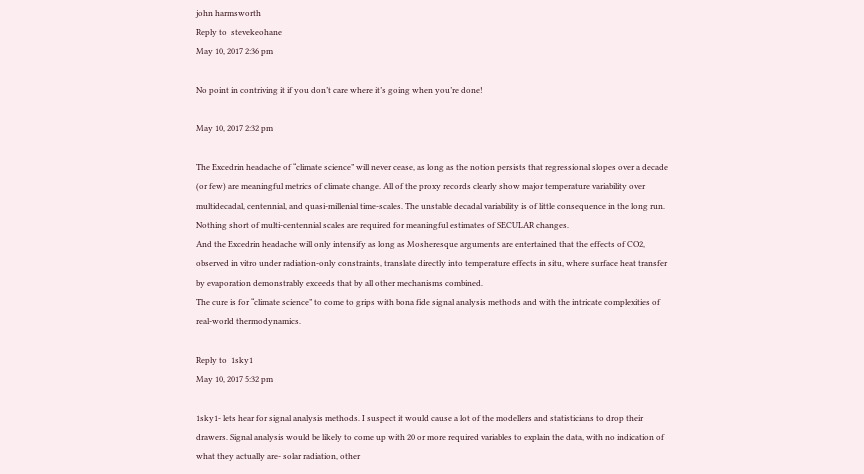john harmsworth
Reply to  stevekeohane
May 10, 2017 2:36 pm

No point in contriving it if you don’t care where it’s going when you’re done!

May 10, 2017 2:32 pm

The Excedrin headache of “climate science” will never cease, as long as the notion persists that regressional slopes over a decade (or few) are meaningful metrics of climate change. All of the proxy records clearly show major temperature variability over multidecadal, centennial, and quasi-millenial time-scales. The unstable decadal variability is of little consequence in the long run. Nothing short of multi-centennial scales are required for meaningful estimates of SECULAR changes.
And the Excedrin headache will only intensify as long as Mosheresque arguments are entertained that the effects of CO2, observed in vitro under radiation-only constraints, translate directly into temperature effects in situ, where surface heat transfer by evaporation demonstrably exceeds that by all other mechanisms combined.
The cure is for “climate science” to come to grips with bona fide signal analysis methods and with the intricate complexities of real-world thermodynamics.

Reply to  1sky1
May 10, 2017 5:32 pm

1sky1- lets hear for signal analysis methods. I suspect it would cause a lot of the modellers and statisticians to drop their drawers. Signal analysis would be likely to come up with 20 or more required variables to explain the data, with no indication of what they actually are- solar radiation, other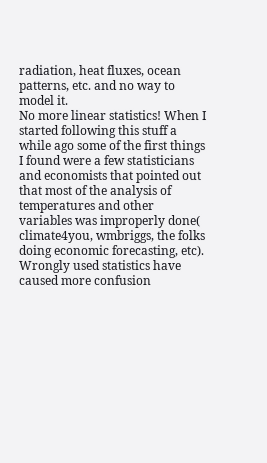radiation, heat fluxes, ocean patterns, etc. and no way to model it.
No more linear statistics! When I started following this stuff a while ago some of the first things I found were a few statisticians and economists that pointed out that most of the analysis of temperatures and other variables was improperly done( climate4you, wmbriggs, the folks doing economic forecasting, etc). Wrongly used statistics have caused more confusion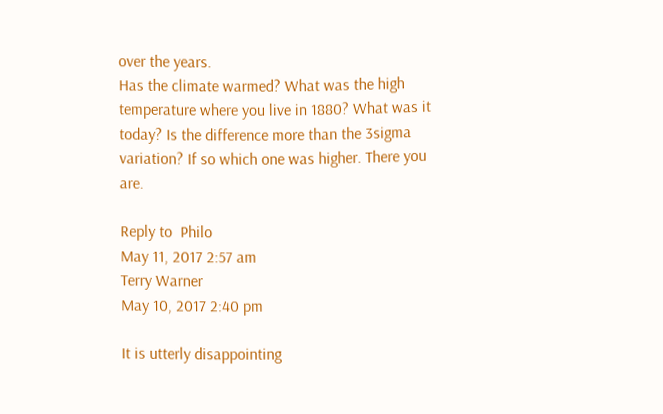over the years.
Has the climate warmed? What was the high temperature where you live in 1880? What was it today? Is the difference more than the 3sigma variation? If so which one was higher. There you are.

Reply to  Philo
May 11, 2017 2:57 am
Terry Warner
May 10, 2017 2:40 pm

It is utterly disappointing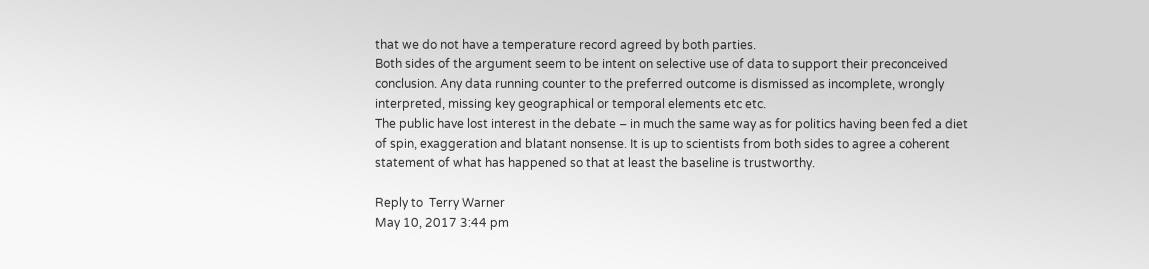that we do not have a temperature record agreed by both parties.
Both sides of the argument seem to be intent on selective use of data to support their preconceived conclusion. Any data running counter to the preferred outcome is dismissed as incomplete, wrongly interpreted, missing key geographical or temporal elements etc etc.
The public have lost interest in the debate – in much the same way as for politics having been fed a diet of spin, exaggeration and blatant nonsense. It is up to scientists from both sides to agree a coherent statement of what has happened so that at least the baseline is trustworthy.

Reply to  Terry Warner
May 10, 2017 3:44 pm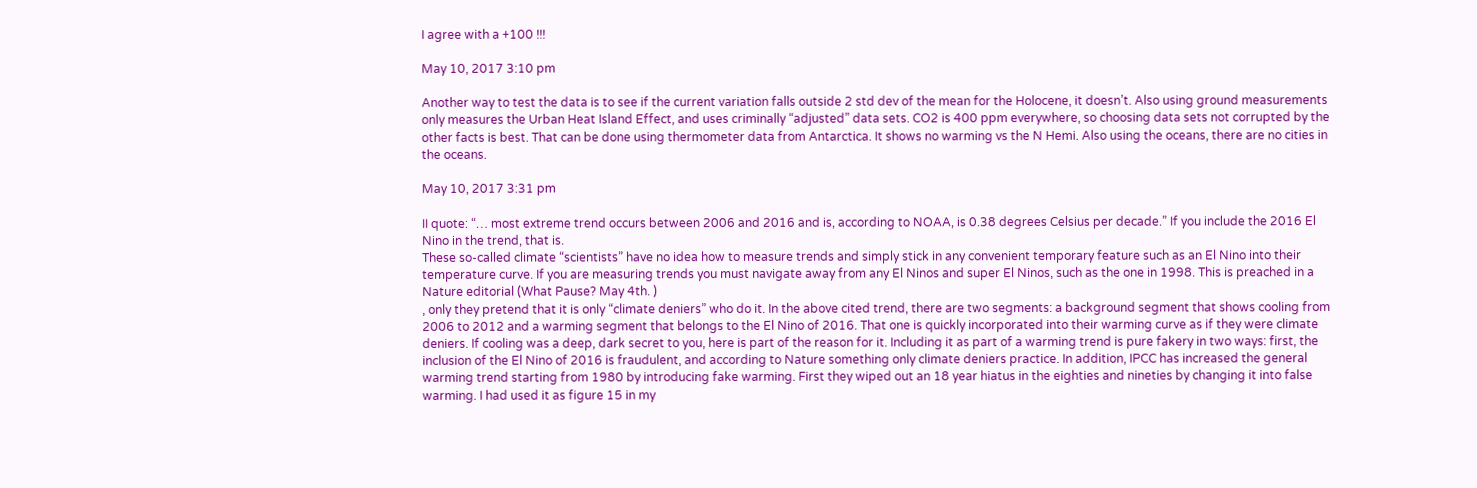I agree with a +100 !!!

May 10, 2017 3:10 pm

Another way to test the data is to see if the current variation falls outside 2 std dev of the mean for the Holocene, it doesn’t. Also using ground measurements only measures the Urban Heat Island Effect, and uses criminally “adjusted” data sets. CO2 is 400 ppm everywhere, so choosing data sets not corrupted by the other facts is best. That can be done using thermometer data from Antarctica. It shows no warming vs the N Hemi. Also using the oceans, there are no cities in the oceans.

May 10, 2017 3:31 pm

II quote: “… most extreme trend occurs between 2006 and 2016 and is, according to NOAA, is 0.38 degrees Celsius per decade.” If you include the 2016 El Nino in the trend, that is.
These so-called climate “scientists” have no idea how to measure trends and simply stick in any convenient temporary feature such as an El Nino into their temperature curve. If you are measuring trends you must navigate away from any El Ninos and super El Ninos, such as the one in 1998. This is preached in a Nature editorial (What Pause? May 4th. )
, only they pretend that it is only “climate deniers” who do it. In the above cited trend, there are two segments: a background segment that shows cooling from 2006 to 2012 and a warming segment that belongs to the El Nino of 2016. That one is quickly incorporated into their warming curve as if they were climate deniers. If cooling was a deep, dark secret to you, here is part of the reason for it. Including it as part of a warming trend is pure fakery in two ways: first, the inclusion of the El Nino of 2016 is fraudulent, and according to Nature something only climate deniers practice. In addition, IPCC has increased the general warming trend starting from 1980 by introducing fake warming. First they wiped out an 18 year hiatus in the eighties and nineties by changing it into false warming. I had used it as figure 15 in my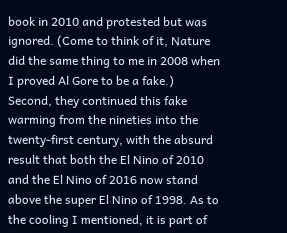book in 2010 and protested but was ignored. (Come to think of it, Nature did the same thing to me in 2008 when I proved Al Gore to be a fake.) Second, they continued this fake warming from the nineties into the twenty-first century, with the absurd result that both the El Nino of 2010 and the El Nino of 2016 now stand above the super El Nino of 1998. As to the cooling I mentioned, it is part of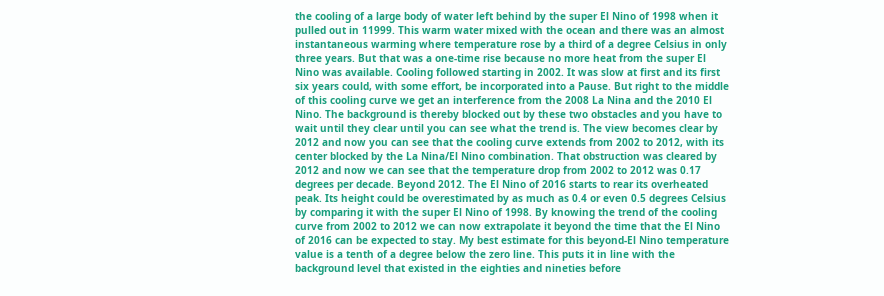the cooling of a large body of water left behind by the super El Nino of 1998 when it pulled out in 11999. This warm water mixed with the ocean and there was an almost instantaneous warming where temperature rose by a third of a degree Celsius in only three years. But that was a one-time rise because no more heat from the super El Nino was available. Cooling followed starting in 2002. It was slow at first and its first six years could, with some effort, be incorporated into a Pause. But right to the middle of this cooling curve we get an interference from the 2008 La Nina and the 2010 El Nino. The background is thereby blocked out by these two obstacles and you have to wait until they clear until you can see what the trend is. The view becomes clear by 2012 and now you can see that the cooling curve extends from 2002 to 2012, with its center blocked by the La Nina/El Nino combination. That obstruction was cleared by 2012 and now we can see that the temperature drop from 2002 to 2012 was 0.17 degrees per decade. Beyond 2012. The El Nino of 2016 starts to rear its overheated peak. Its height could be overestimated by as much as 0.4 or even 0.5 degrees Celsius by comparing it with the super El Nino of 1998. By knowing the trend of the cooling curve from 2002 to 2012 we can now extrapolate it beyond the time that the El Nino of 2016 can be expected to stay. My best estimate for this beyond-El Nino temperature value is a tenth of a degree below the zero line. This puts it in line with the background level that existed in the eighties and nineties before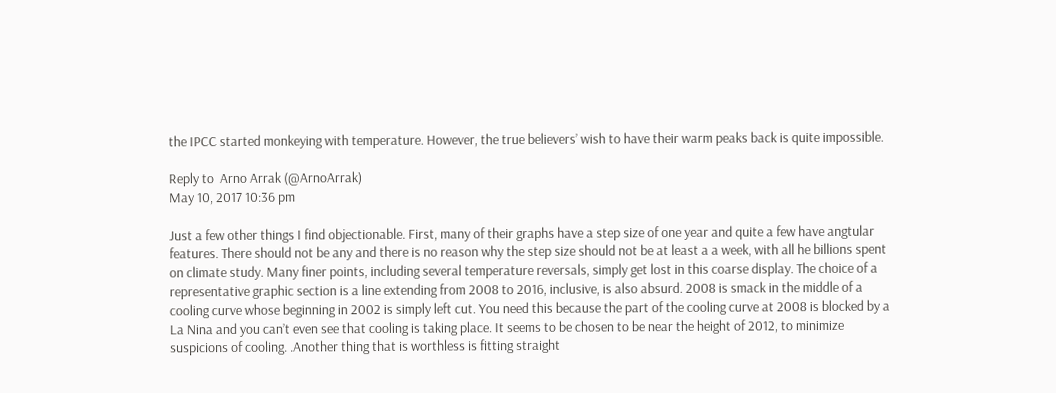the IPCC started monkeying with temperature. However, the true believers’ wish to have their warm peaks back is quite impossible.

Reply to  Arno Arrak (@ArnoArrak)
May 10, 2017 10:36 pm

Just a few other things I find objectionable. First, many of their graphs have a step size of one year and quite a few have angtular features. There should not be any and there is no reason why the step size should not be at least a a week, with all he billions spent on climate study. Many finer points, including several temperature reversals, simply get lost in this coarse display. The choice of a representative graphic section is a line extending from 2008 to 2016, inclusive, is also absurd. 2008 is smack in the middle of a cooling curve whose beginning in 2002 is simply left cut. You need this because the part of the cooling curve at 2008 is blocked by a La Nina and you can’t even see that cooling is taking place. It seems to be chosen to be near the height of 2012, to minimize suspicions of cooling. .Another thing that is worthless is fitting straight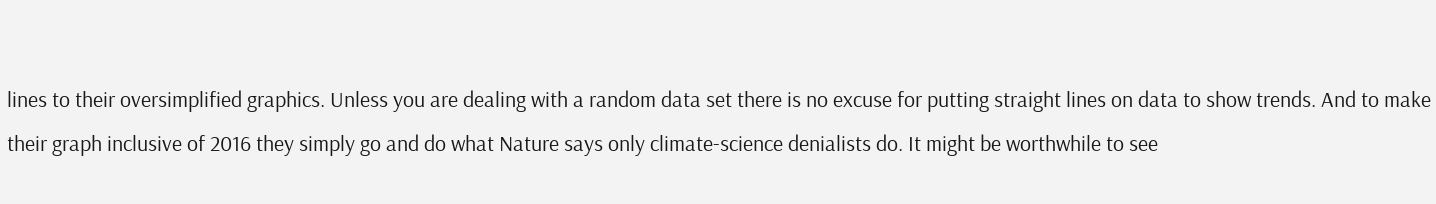lines to their oversimplified graphics. Unless you are dealing with a random data set there is no excuse for putting straight lines on data to show trends. And to make their graph inclusive of 2016 they simply go and do what Nature says only climate-science denialists do. It might be worthwhile to see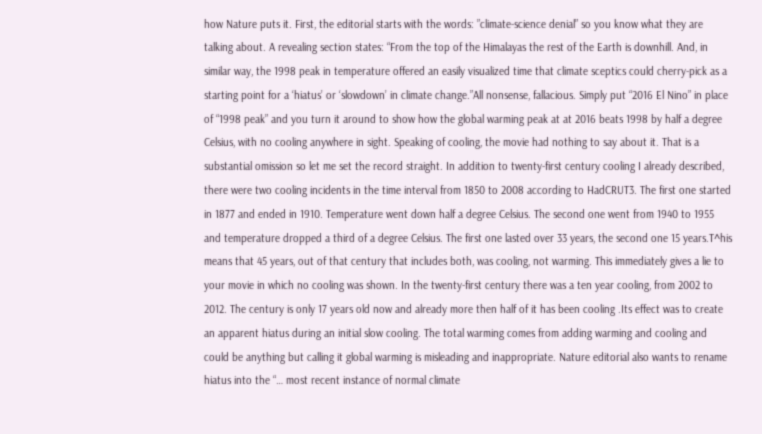how Nature puts it. First, the editorial starts with the words: ”climate-science denial” so you know what they are talking about. A revealing section states: “From the top of the Himalayas the rest of the Earth is downhill. And, in similar way, the 1998 peak in temperature offered an easily visualized time that climate sceptics could cherry-pick as a starting point for a ‘hiatus’ or ‘slowdown’ in climate change.”All nonsense, fallacious. Simply put “2016 El Nino” in place of “1998 peak” and you turn it around to show how the global warming peak at at 2016 beats 1998 by half a degree Celsius, with no cooling anywhere in sight. Speaking of cooling, the movie had nothing to say about it. That is a substantial omission so let me set the record straight. In addition to twenty-first century cooling I already described, there were two cooling incidents in the time interval from 1850 to 2008 according to HadCRUT3. The first one started in 1877 and ended in 1910. Temperature went down half a degree Celsius. The second one went from 1940 to 1955 and temperature dropped a third of a degree Celsius. The first one lasted over 33 years, the second one 15 years.T^his means that 45 years, out of that century that includes both, was cooling, not warming. This immediately gives a lie to your movie in which no cooling was shown. In the twenty-first century there was a ten year cooling, from 2002 to 2012. The century is only 17 years old now and already more then half of it has been cooling .Its effect was to create an apparent hiatus during an initial slow cooling. The total warming comes from adding warming and cooling and could be anything but calling it global warming is misleading and inappropriate. Nature editorial also wants to rename hiatus into the “… most recent instance of normal climate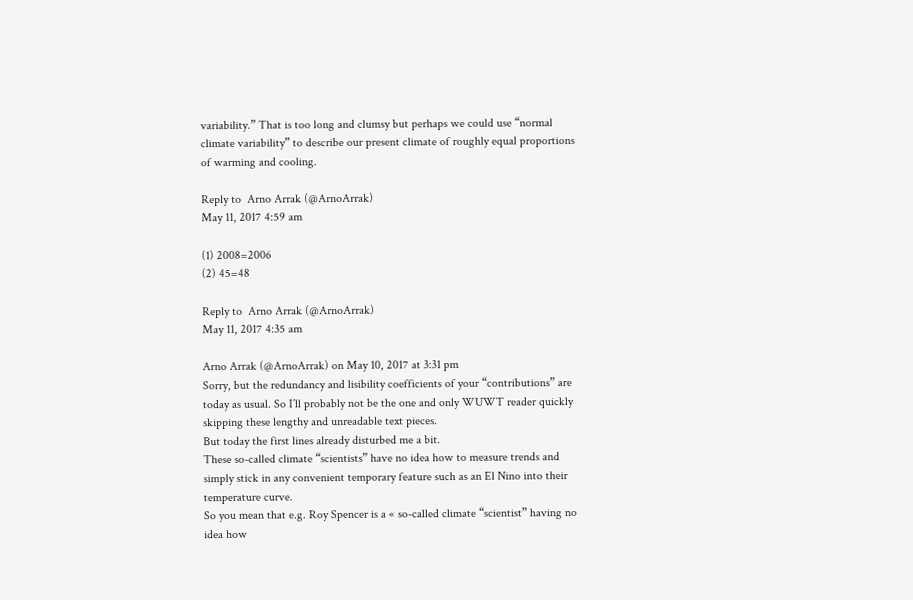variability.” That is too long and clumsy but perhaps we could use “normal climate variability” to describe our present climate of roughly equal proportions of warming and cooling.

Reply to  Arno Arrak (@ArnoArrak)
May 11, 2017 4:59 am

(1) 2008=2006
(2) 45=48

Reply to  Arno Arrak (@ArnoArrak)
May 11, 2017 4:35 am

Arno Arrak (@ArnoArrak) on May 10, 2017 at 3:31 pm
Sorry, but the redundancy and lisibility coefficients of your “contributions” are today as usual. So I’ll probably not be the one and only WUWT reader quickly skipping these lengthy and unreadable text pieces.
But today the first lines already disturbed me a bit.
These so-called climate “scientists” have no idea how to measure trends and simply stick in any convenient temporary feature such as an El Nino into their temperature curve.
So you mean that e.g. Roy Spencer is a « so-called climate “scientist” having no idea how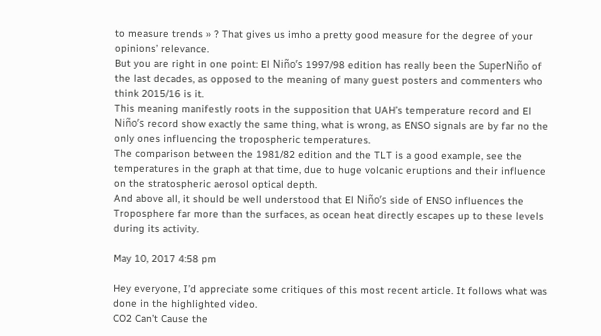to measure trends » ? That gives us imho a pretty good measure for the degree of your opinions’ relevance.
But you are right in one point: El Niño’s 1997/98 edition has really been the SuperNiño of the last decades, as opposed to the meaning of many guest posters and commenters who think 2015/16 is it.
This meaning manifestly roots in the supposition that UAH’s temperature record and El Niño’s record show exactly the same thing, what is wrong, as ENSO signals are by far no the only ones influencing the tropospheric temperatures.
The comparison between the 1981/82 edition and the TLT is a good example, see the temperatures in the graph at that time, due to huge volcanic eruptions and their influence on the stratospheric aerosol optical depth.
And above all, it should be well understood that El Niño’s side of ENSO influences the Troposphere far more than the surfaces, as ocean heat directly escapes up to these levels during its activity.

May 10, 2017 4:58 pm

Hey everyone, I’d appreciate some critiques of this most recent article. It follows what was done in the highlighted video.
CO2 Can’t Cause the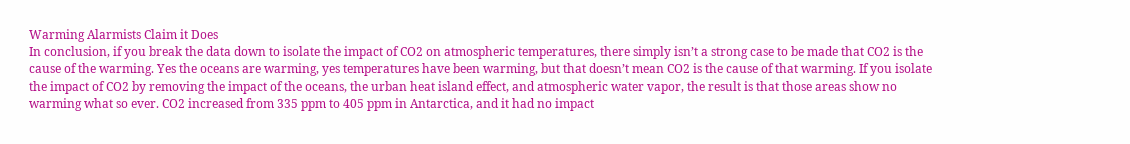Warming Alarmists Claim it Does
In conclusion, if you break the data down to isolate the impact of CO2 on atmospheric temperatures, there simply isn’t a strong case to be made that CO2 is the cause of the warming. Yes the oceans are warming, yes temperatures have been warming, but that doesn’t mean CO2 is the cause of that warming. If you isolate the impact of CO2 by removing the impact of the oceans, the urban heat island effect, and atmospheric water vapor, the result is that those areas show no warming what so ever. CO2 increased from 335 ppm to 405 ppm in Antarctica, and it had no impact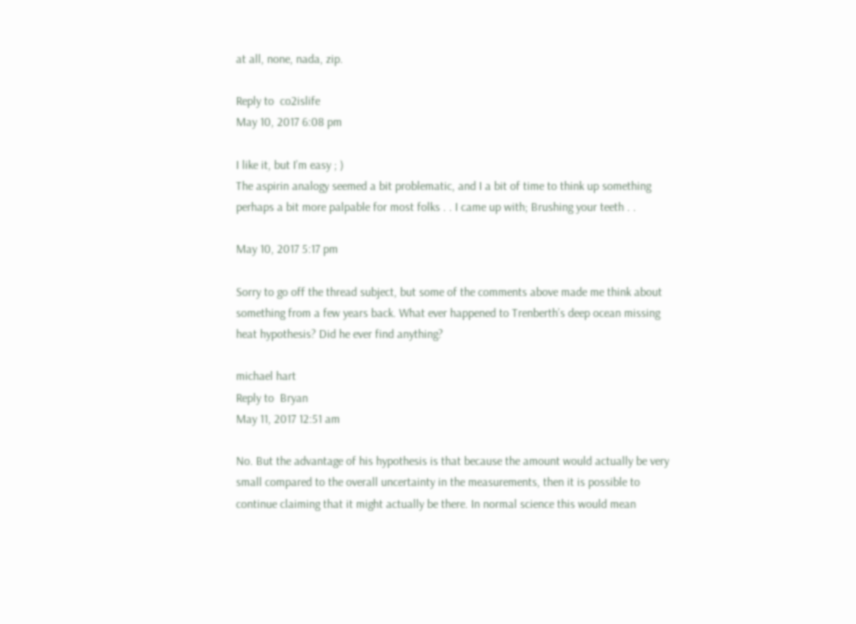at all, none, nada, zip.

Reply to  co2islife
May 10, 2017 6:08 pm

I like it, but I’m easy ; )
The aspirin analogy seemed a bit problematic, and I a bit of time to think up something perhaps a bit more palpable for most folks . . I came up with; Brushing your teeth . .

May 10, 2017 5:17 pm

Sorry to go off the thread subject, but some of the comments above made me think about something from a few years back. What ever happened to Trenberth’s deep ocean missing heat hypothesis? Did he ever find anything?

michael hart
Reply to  Bryan
May 11, 2017 12:51 am

No. But the advantage of his hypothesis is that because the amount would actually be very small compared to the overall uncertainty in the measurements, then it is possible to continue claiming that it might actually be there. In normal science this would mean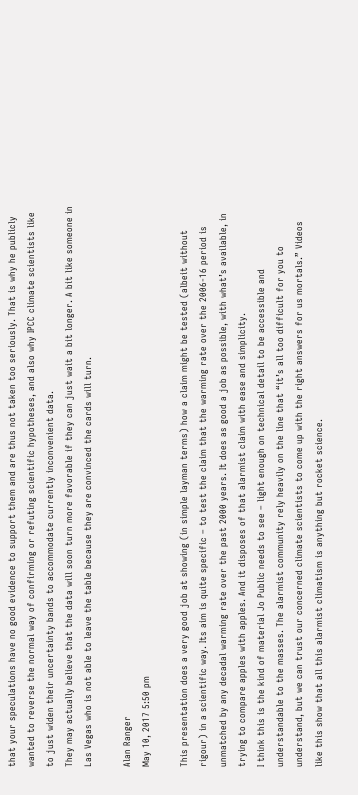that your speculations have no good evidence to support them and are thus not taken too seriously. That is why he publicly wanted to reverse the normal way of confirming or refuting scientific hypotheses, and also why IPCC climate scientists like to just widen their uncertainty bands to accommodate currently inconvenient data.
They may actually believe that the data will soon turn more favorable if they can just wait a bit longer. A bit like someone in Las Vegas who is not able to leave the table because they are convinced the cards will turn.

Alan Ranger
May 10, 2017 5:50 pm

This presentation does a very good job at showing (in simple layman terms) how a claim might be tested (albeit without rigour) in a scientific way. Its aim is quite specific – to test the claim that the warming rate over the 2006-16 period is unmatched by any decadal warming rate over the past 2000 years. It does as good a job as possible, with what’s available, in trying to compare apples with apples. And it disposes of that alarmist claim with ease and simplicity.
I think this is the kind of material Jo Public needs to see – light enough on technical detail to be accessible and understandable to the masses. The alarmist community rely heavily on the line that “it’s all too difficult for you to understand, but we can trust our concerned climate scientists to come up with the right answers for us mortals.” Videos like this show that all this alarmist climatism is anything but rocket science.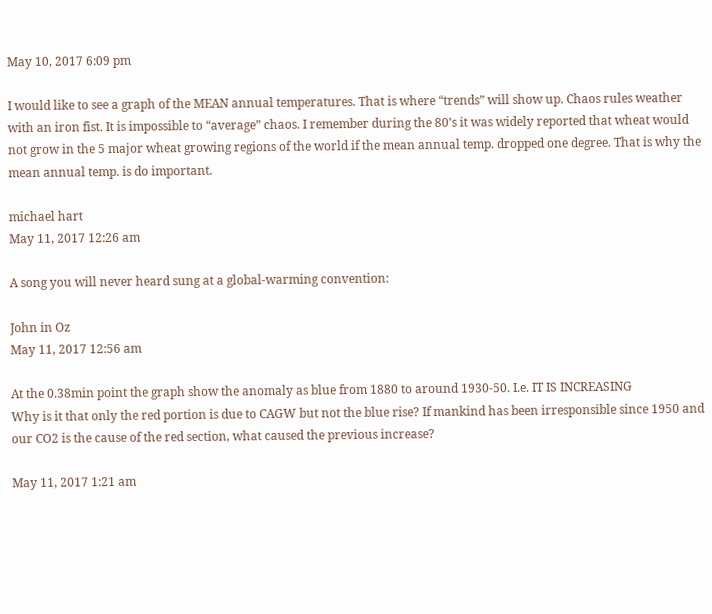May 10, 2017 6:09 pm

I would like to see a graph of the MEAN annual temperatures. That is where “trends” will show up. Chaos rules weather with an iron fist. It is impossible to “average” chaos. I remember during the 80’s it was widely reported that wheat would not grow in the 5 major wheat growing regions of the world if the mean annual temp. dropped one degree. That is why the mean annual temp. is do important.

michael hart
May 11, 2017 12:26 am

A song you will never heard sung at a global-warming convention:

John in Oz
May 11, 2017 12:56 am

At the 0.38min point the graph show the anomaly as blue from 1880 to around 1930-50. I.e. IT IS INCREASING
Why is it that only the red portion is due to CAGW but not the blue rise? If mankind has been irresponsible since 1950 and our CO2 is the cause of the red section, what caused the previous increase?

May 11, 2017 1:21 am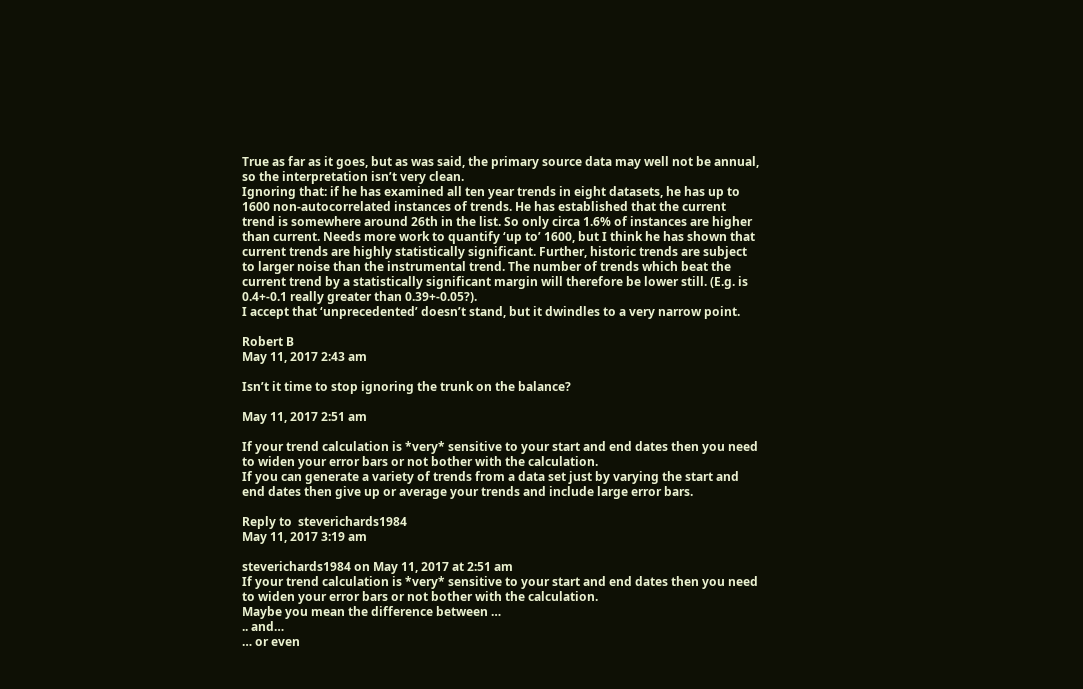True as far as it goes, but as was said, the primary source data may well not be annual, so the interpretation isn’t very clean.
Ignoring that: if he has examined all ten year trends in eight datasets, he has up to 1600 non-autocorrelated instances of trends. He has established that the current trend is somewhere around 26th in the list. So only circa 1.6% of instances are higher than current. Needs more work to quantify ‘up to’ 1600, but I think he has shown that current trends are highly statistically significant. Further, historic trends are subject to larger noise than the instrumental trend. The number of trends which beat the current trend by a statistically significant margin will therefore be lower still. (E.g. is 0.4+-0.1 really greater than 0.39+-0.05?).
I accept that ‘unprecedented’ doesn’t stand, but it dwindles to a very narrow point.

Robert B
May 11, 2017 2:43 am

Isn’t it time to stop ignoring the trunk on the balance?

May 11, 2017 2:51 am

If your trend calculation is *very* sensitive to your start and end dates then you need to widen your error bars or not bother with the calculation.
If you can generate a variety of trends from a data set just by varying the start and end dates then give up or average your trends and include large error bars.

Reply to  steverichards1984
May 11, 2017 3:19 am

steverichards1984 on May 11, 2017 at 2:51 am
If your trend calculation is *very* sensitive to your start and end dates then you need to widen your error bars or not bother with the calculation.
Maybe you mean the difference between …
.. and…
… or even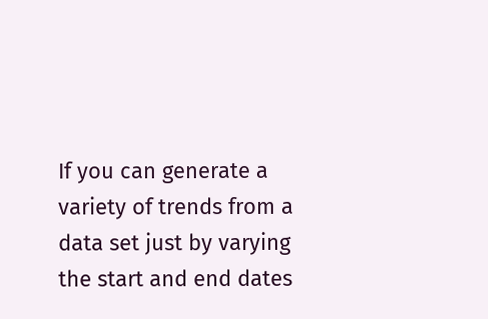If you can generate a variety of trends from a data set just by varying the start and end dates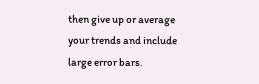then give up or average your trends and include large error bars.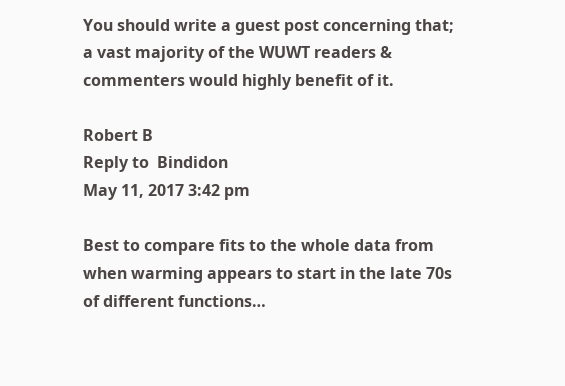You should write a guest post concerning that; a vast majority of the WUWT readers & commenters would highly benefit of it.

Robert B
Reply to  Bindidon
May 11, 2017 3:42 pm

Best to compare fits to the whole data from when warming appears to start in the late 70s of different functions…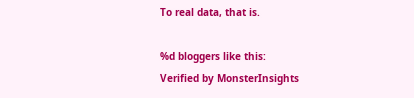To real data, that is.

%d bloggers like this:
Verified by MonsterInsights